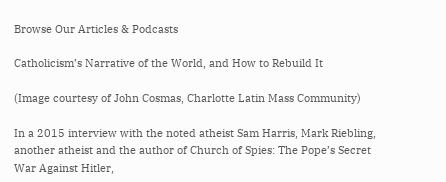Browse Our Articles & Podcasts

Catholicism’s Narrative of the World, and How to Rebuild It

(Image courtesy of John Cosmas, Charlotte Latin Mass Community)

In a 2015 interview with the noted atheist Sam Harris, Mark Riebling, another atheist and the author of Church of Spies: The Pope’s Secret War Against Hitler,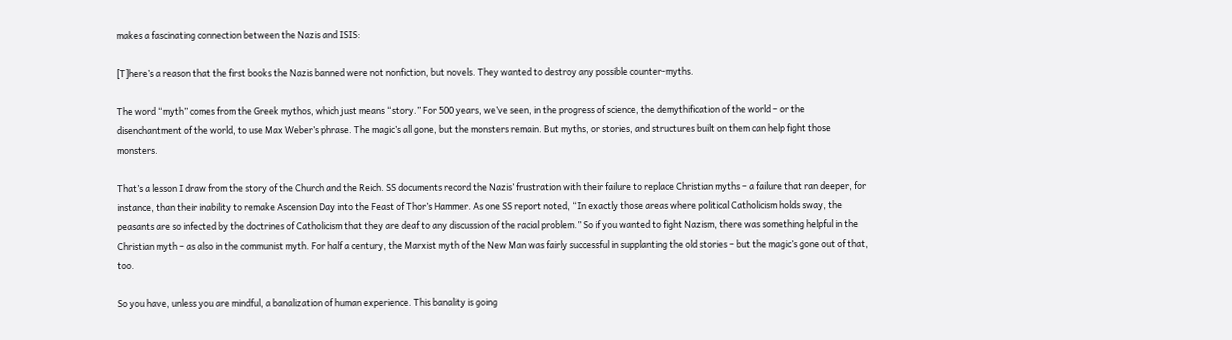makes a fascinating connection between the Nazis and ISIS:

[T]here’s a reason that the first books the Nazis banned were not nonfiction, but novels. They wanted to destroy any possible counter-myths.

The word “myth” comes from the Greek mythos, which just means “story.” For 500 years, we’ve seen, in the progress of science, the demythification of the world – or the disenchantment of the world, to use Max Weber’s phrase. The magic’s all gone, but the monsters remain. But myths, or stories, and structures built on them can help fight those monsters.

That’s a lesson I draw from the story of the Church and the Reich. SS documents record the Nazis’ frustration with their failure to replace Christian myths – a failure that ran deeper, for instance, than their inability to remake Ascension Day into the Feast of Thor’s Hammer. As one SS report noted, “In exactly those areas where political Catholicism holds sway, the peasants are so infected by the doctrines of Catholicism that they are deaf to any discussion of the racial problem.” So if you wanted to fight Nazism, there was something helpful in the Christian myth – as also in the communist myth. For half a century, the Marxist myth of the New Man was fairly successful in supplanting the old stories – but the magic’s gone out of that, too.

So you have, unless you are mindful, a banalization of human experience. This banality is going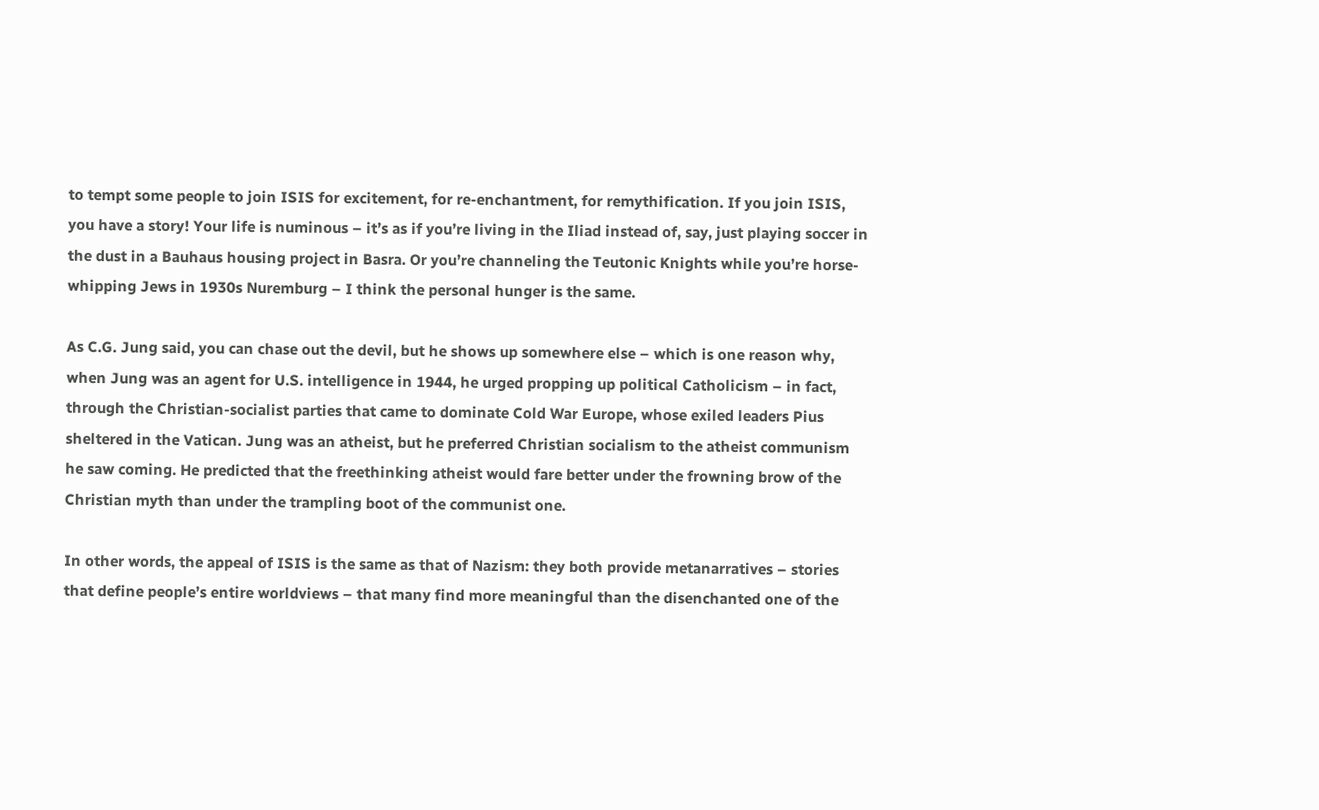to tempt some people to join ISIS for excitement, for re-enchantment, for remythification. If you join ISIS, you have a story! Your life is numinous – it’s as if you’re living in the Iliad instead of, say, just playing soccer in the dust in a Bauhaus housing project in Basra. Or you’re channeling the Teutonic Knights while you’re horse-whipping Jews in 1930s Nuremburg – I think the personal hunger is the same.

As C.G. Jung said, you can chase out the devil, but he shows up somewhere else – which is one reason why, when Jung was an agent for U.S. intelligence in 1944, he urged propping up political Catholicism – in fact, through the Christian-socialist parties that came to dominate Cold War Europe, whose exiled leaders Pius sheltered in the Vatican. Jung was an atheist, but he preferred Christian socialism to the atheist communism he saw coming. He predicted that the freethinking atheist would fare better under the frowning brow of the Christian myth than under the trampling boot of the communist one.

In other words, the appeal of ISIS is the same as that of Nazism: they both provide metanarratives – stories that define people’s entire worldviews – that many find more meaningful than the disenchanted one of the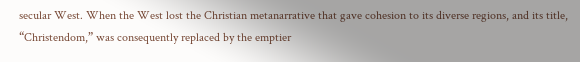secular West. When the West lost the Christian metanarrative that gave cohesion to its diverse regions, and its title, “Christendom,” was consequently replaced by the emptier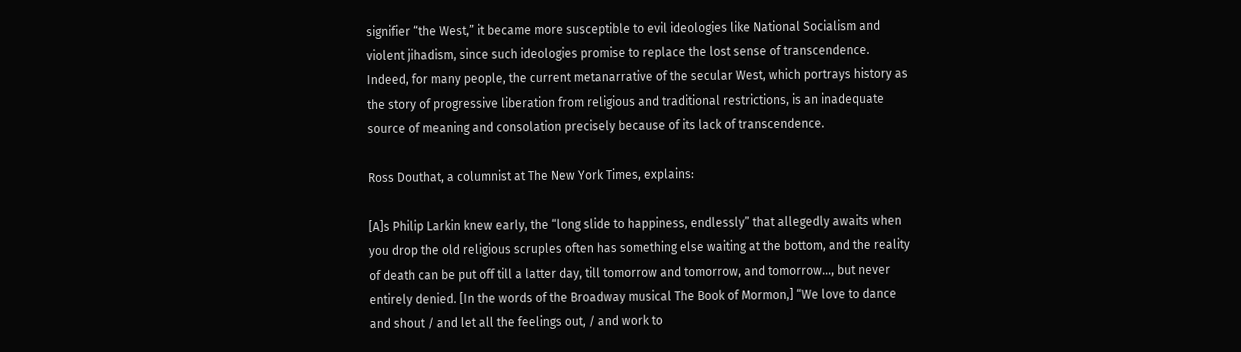signifier “the West,” it became more susceptible to evil ideologies like National Socialism and violent jihadism, since such ideologies promise to replace the lost sense of transcendence. Indeed, for many people, the current metanarrative of the secular West, which portrays history as the story of progressive liberation from religious and traditional restrictions, is an inadequate source of meaning and consolation precisely because of its lack of transcendence.

Ross Douthat, a columnist at The New York Times, explains:

[A]s Philip Larkin knew early, the “long slide to happiness, endlessly” that allegedly awaits when you drop the old religious scruples often has something else waiting at the bottom, and the reality of death can be put off till a latter day, till tomorrow and tomorrow, and tomorrow…, but never entirely denied. [In the words of the Broadway musical The Book of Mormon,] “We love to dance and shout / and let all the feelings out, / and work to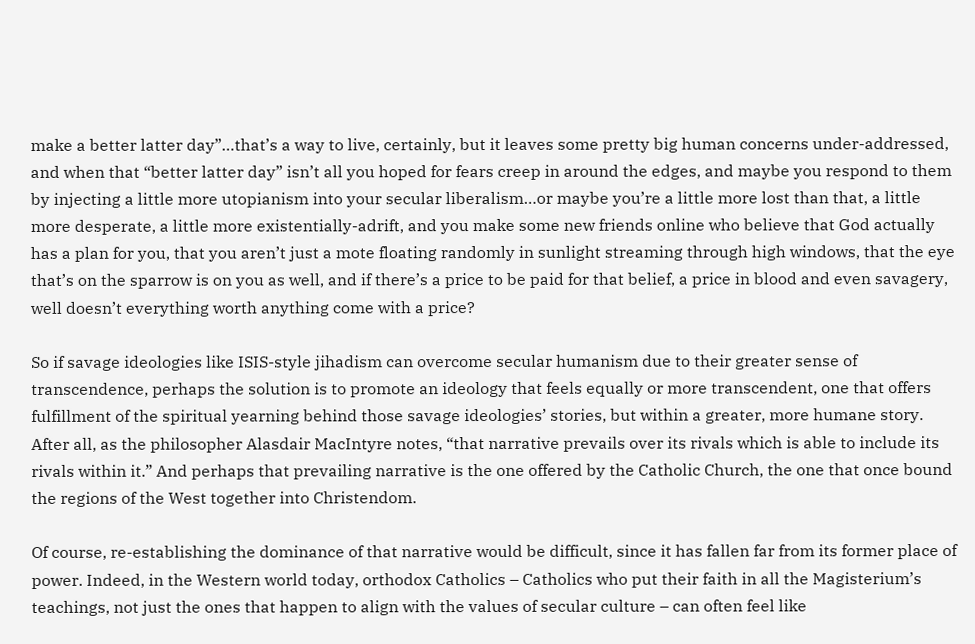make a better latter day”…that’s a way to live, certainly, but it leaves some pretty big human concerns under-addressed, and when that “better latter day” isn’t all you hoped for fears creep in around the edges, and maybe you respond to them by injecting a little more utopianism into your secular liberalism…or maybe you’re a little more lost than that, a little more desperate, a little more existentially-adrift, and you make some new friends online who believe that God actually has a plan for you, that you aren’t just a mote floating randomly in sunlight streaming through high windows, that the eye that’s on the sparrow is on you as well, and if there’s a price to be paid for that belief, a price in blood and even savagery, well doesn’t everything worth anything come with a price?

So if savage ideologies like ISIS-style jihadism can overcome secular humanism due to their greater sense of transcendence, perhaps the solution is to promote an ideology that feels equally or more transcendent, one that offers fulfillment of the spiritual yearning behind those savage ideologies’ stories, but within a greater, more humane story. After all, as the philosopher Alasdair MacIntyre notes, “that narrative prevails over its rivals which is able to include its rivals within it.” And perhaps that prevailing narrative is the one offered by the Catholic Church, the one that once bound the regions of the West together into Christendom.

Of course, re-establishing the dominance of that narrative would be difficult, since it has fallen far from its former place of power. Indeed, in the Western world today, orthodox Catholics – Catholics who put their faith in all the Magisterium’s teachings, not just the ones that happen to align with the values of secular culture – can often feel like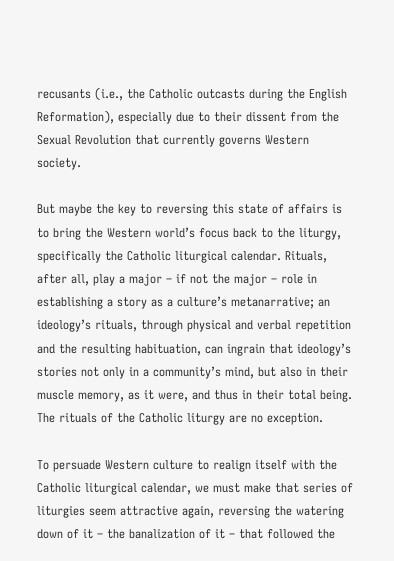recusants (i.e., the Catholic outcasts during the English Reformation), especially due to their dissent from the Sexual Revolution that currently governs Western society.

But maybe the key to reversing this state of affairs is to bring the Western world’s focus back to the liturgy, specifically the Catholic liturgical calendar. Rituals, after all, play a major – if not the major – role in establishing a story as a culture’s metanarrative; an ideology’s rituals, through physical and verbal repetition and the resulting habituation, can ingrain that ideology’s stories not only in a community’s mind, but also in their muscle memory, as it were, and thus in their total being. The rituals of the Catholic liturgy are no exception.

To persuade Western culture to realign itself with the Catholic liturgical calendar, we must make that series of liturgies seem attractive again, reversing the watering down of it – the banalization of it – that followed the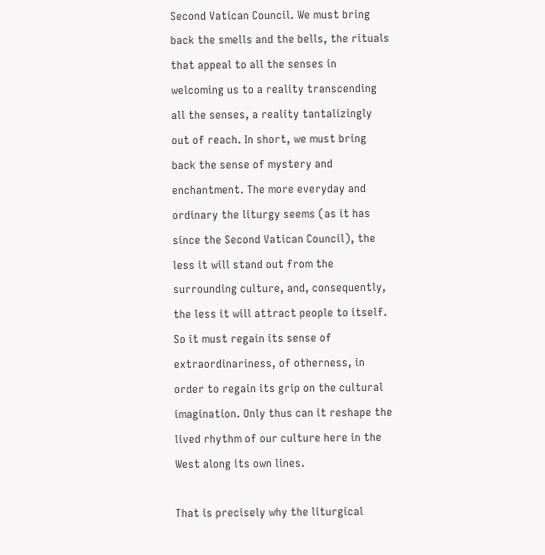Second Vatican Council. We must bring back the smells and the bells, the rituals that appeal to all the senses in welcoming us to a reality transcending all the senses, a reality tantalizingly out of reach. In short, we must bring back the sense of mystery and enchantment. The more everyday and ordinary the liturgy seems (as it has since the Second Vatican Council), the less it will stand out from the surrounding culture, and, consequently, the less it will attract people to itself. So it must regain its sense of extraordinariness, of otherness, in order to regain its grip on the cultural imagination. Only thus can it reshape the lived rhythm of our culture here in the West along its own lines.

That is precisely why the liturgical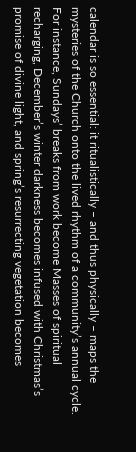calendar is so essential: it ritualistically – and thus physically – maps the mysteries of the Church onto the lived rhythm of a community’s annual cycle. For instance, Sundays’ breaks from work become Masses of spiritual recharging, December’s winter darkness becomes infused with Christmas’s promise of divine light, and spring’s resurrecting vegetation becomes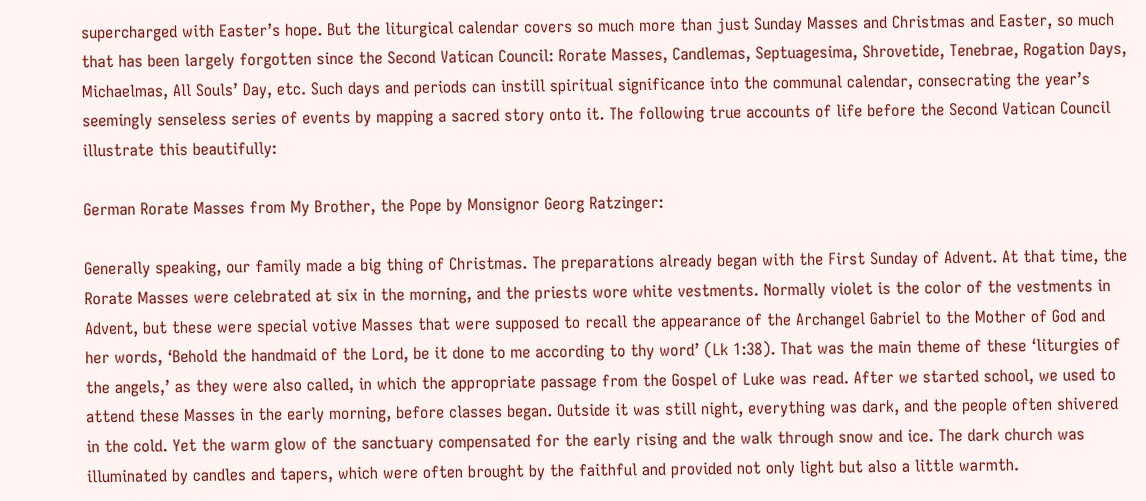supercharged with Easter’s hope. But the liturgical calendar covers so much more than just Sunday Masses and Christmas and Easter, so much that has been largely forgotten since the Second Vatican Council: Rorate Masses, Candlemas, Septuagesima, Shrovetide, Tenebrae, Rogation Days, Michaelmas, All Souls’ Day, etc. Such days and periods can instill spiritual significance into the communal calendar, consecrating the year’s seemingly senseless series of events by mapping a sacred story onto it. The following true accounts of life before the Second Vatican Council illustrate this beautifully:

German Rorate Masses from My Brother, the Pope by Monsignor Georg Ratzinger:

Generally speaking, our family made a big thing of Christmas. The preparations already began with the First Sunday of Advent. At that time, the Rorate Masses were celebrated at six in the morning, and the priests wore white vestments. Normally violet is the color of the vestments in Advent, but these were special votive Masses that were supposed to recall the appearance of the Archangel Gabriel to the Mother of God and her words, ‘Behold the handmaid of the Lord, be it done to me according to thy word’ (Lk 1:38). That was the main theme of these ‘liturgies of the angels,’ as they were also called, in which the appropriate passage from the Gospel of Luke was read. After we started school, we used to attend these Masses in the early morning, before classes began. Outside it was still night, everything was dark, and the people often shivered in the cold. Yet the warm glow of the sanctuary compensated for the early rising and the walk through snow and ice. The dark church was illuminated by candles and tapers, which were often brought by the faithful and provided not only light but also a little warmth.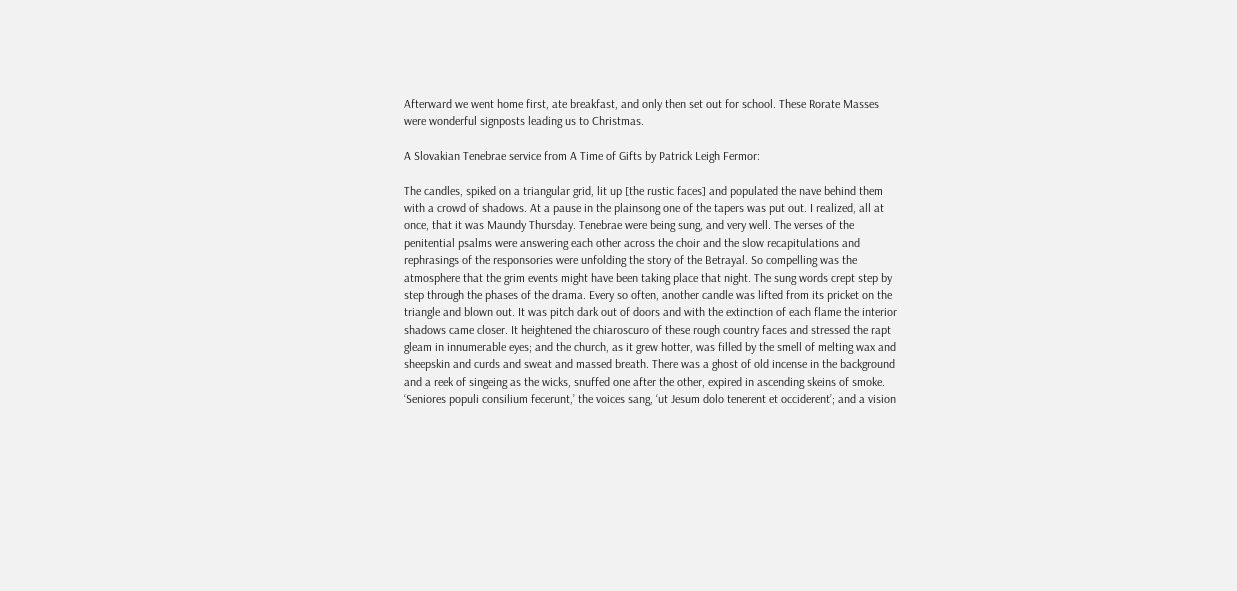Afterward we went home first, ate breakfast, and only then set out for school. These Rorate Masses were wonderful signposts leading us to Christmas.

A Slovakian Tenebrae service from A Time of Gifts by Patrick Leigh Fermor:

The candles, spiked on a triangular grid, lit up [the rustic faces] and populated the nave behind them with a crowd of shadows. At a pause in the plainsong one of the tapers was put out. I realized, all at once, that it was Maundy Thursday. Tenebrae were being sung, and very well. The verses of the penitential psalms were answering each other across the choir and the slow recapitulations and rephrasings of the responsories were unfolding the story of the Betrayal. So compelling was the atmosphere that the grim events might have been taking place that night. The sung words crept step by step through the phases of the drama. Every so often, another candle was lifted from its pricket on the triangle and blown out. It was pitch dark out of doors and with the extinction of each flame the interior shadows came closer. It heightened the chiaroscuro of these rough country faces and stressed the rapt gleam in innumerable eyes; and the church, as it grew hotter, was filled by the smell of melting wax and sheepskin and curds and sweat and massed breath. There was a ghost of old incense in the background and a reek of singeing as the wicks, snuffed one after the other, expired in ascending skeins of smoke. ‘Seniores populi consilium fecerunt,’ the voices sang, ‘ut Jesum dolo tenerent et occiderent’; and a vision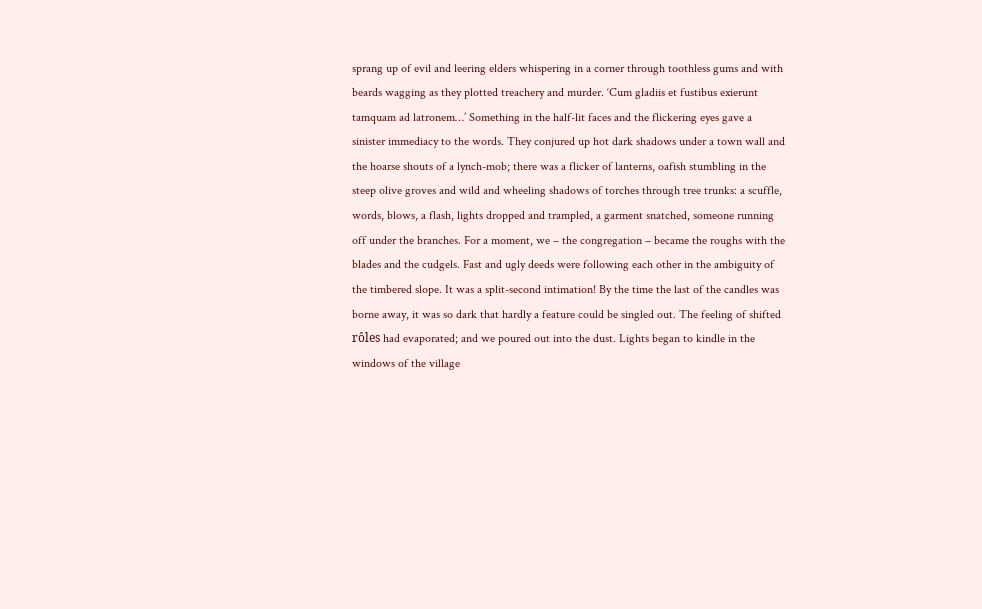sprang up of evil and leering elders whispering in a corner through toothless gums and with beards wagging as they plotted treachery and murder. ‘Cum gladiis et fustibus exierunt tamquam ad latronem…’ Something in the half-lit faces and the flickering eyes gave a sinister immediacy to the words. They conjured up hot dark shadows under a town wall and the hoarse shouts of a lynch-mob; there was a flicker of lanterns, oafish stumbling in the steep olive groves and wild and wheeling shadows of torches through tree trunks: a scuffle, words, blows, a flash, lights dropped and trampled, a garment snatched, someone running off under the branches. For a moment, we – the congregation – became the roughs with the blades and the cudgels. Fast and ugly deeds were following each other in the ambiguity of the timbered slope. It was a split-second intimation! By the time the last of the candles was borne away, it was so dark that hardly a feature could be singled out. The feeling of shifted rôles had evaporated; and we poured out into the dust. Lights began to kindle in the windows of the village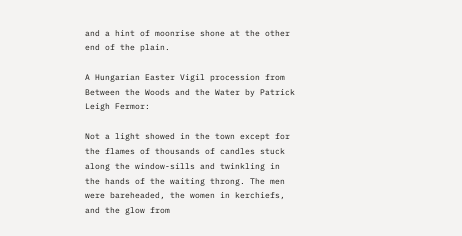and a hint of moonrise shone at the other end of the plain.

A Hungarian Easter Vigil procession from Between the Woods and the Water by Patrick Leigh Fermor:

Not a light showed in the town except for the flames of thousands of candles stuck along the window-sills and twinkling in the hands of the waiting throng. The men were bareheaded, the women in kerchiefs, and the glow from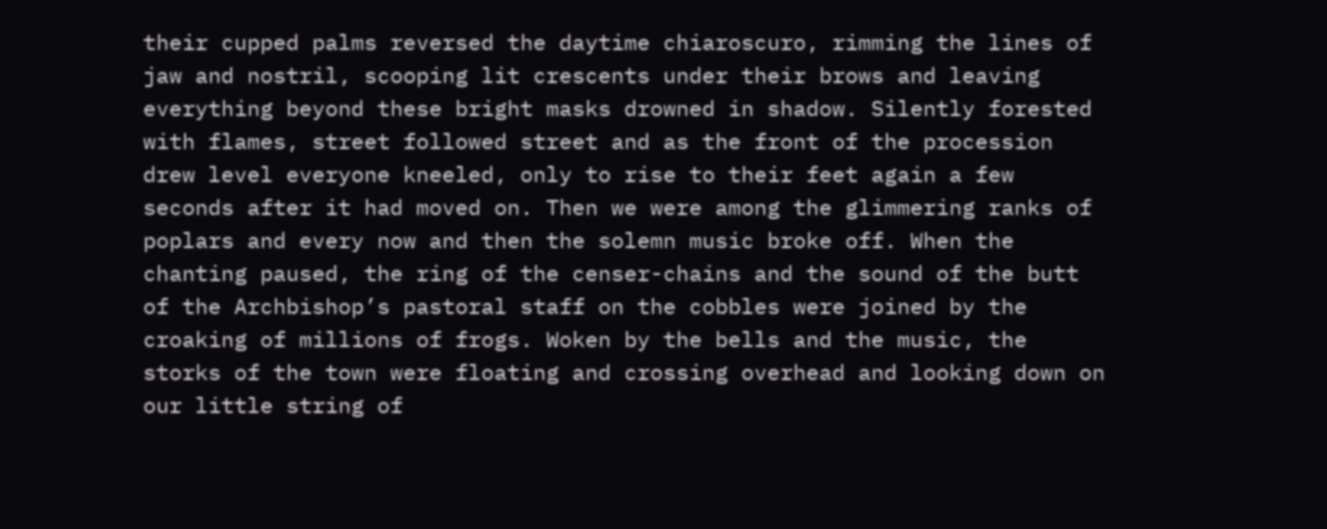their cupped palms reversed the daytime chiaroscuro, rimming the lines of jaw and nostril, scooping lit crescents under their brows and leaving everything beyond these bright masks drowned in shadow. Silently forested with flames, street followed street and as the front of the procession drew level everyone kneeled, only to rise to their feet again a few seconds after it had moved on. Then we were among the glimmering ranks of poplars and every now and then the solemn music broke off. When the chanting paused, the ring of the censer-chains and the sound of the butt of the Archbishop’s pastoral staff on the cobbles were joined by the croaking of millions of frogs. Woken by the bells and the music, the storks of the town were floating and crossing overhead and looking down on our little string of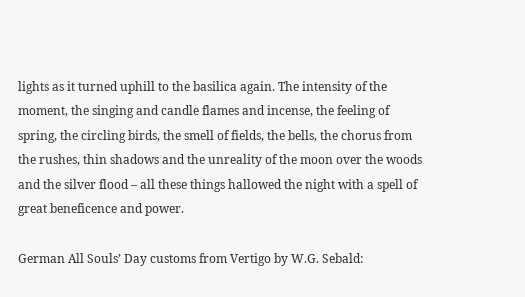lights as it turned uphill to the basilica again. The intensity of the moment, the singing and candle flames and incense, the feeling of spring, the circling birds, the smell of fields, the bells, the chorus from the rushes, thin shadows and the unreality of the moon over the woods and the silver flood – all these things hallowed the night with a spell of great beneficence and power.

German All Souls’ Day customs from Vertigo by W.G. Sebald: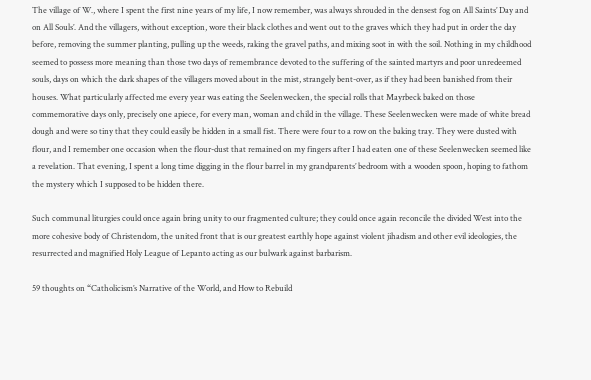The village of W., where I spent the first nine years of my life, I now remember, was always shrouded in the densest fog on All Saints’ Day and on All Souls’. And the villagers, without exception, wore their black clothes and went out to the graves which they had put in order the day before, removing the summer planting, pulling up the weeds, raking the gravel paths, and mixing soot in with the soil. Nothing in my childhood seemed to possess more meaning than those two days of remembrance devoted to the suffering of the sainted martyrs and poor unredeemed souls, days on which the dark shapes of the villagers moved about in the mist, strangely bent-over, as if they had been banished from their houses. What particularly affected me every year was eating the Seelenwecken, the special rolls that Mayrbeck baked on those commemorative days only, precisely one apiece, for every man, woman and child in the village. These Seelenwecken were made of white bread dough and were so tiny that they could easily be hidden in a small fist. There were four to a row on the baking tray. They were dusted with flour, and I remember one occasion when the flour-dust that remained on my fingers after I had eaten one of these Seelenwecken seemed like a revelation. That evening, I spent a long time digging in the flour barrel in my grandparents’ bedroom with a wooden spoon, hoping to fathom the mystery which I supposed to be hidden there.

Such communal liturgies could once again bring unity to our fragmented culture; they could once again reconcile the divided West into the more cohesive body of Christendom, the united front that is our greatest earthly hope against violent jihadism and other evil ideologies, the resurrected and magnified Holy League of Lepanto acting as our bulwark against barbarism.

59 thoughts on “Catholicism’s Narrative of the World, and How to Rebuild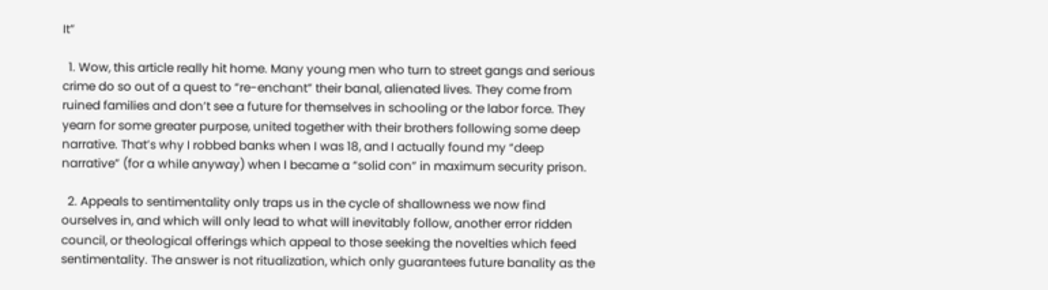It”

  1. Wow, this article really hit home. Many young men who turn to street gangs and serious crime do so out of a quest to “re-enchant” their banal, alienated lives. They come from ruined families and don’t see a future for themselves in schooling or the labor force. They yearn for some greater purpose, united together with their brothers following some deep narrative. That’s why I robbed banks when I was 18, and I actually found my “deep narrative” (for a while anyway) when I became a “solid con” in maximum security prison.

  2. Appeals to sentimentality only traps us in the cycle of shallowness we now find ourselves in, and which will only lead to what will inevitably follow, another error ridden council, or theological offerings which appeal to those seeking the novelties which feed sentimentality. The answer is not ritualization, which only guarantees future banality as the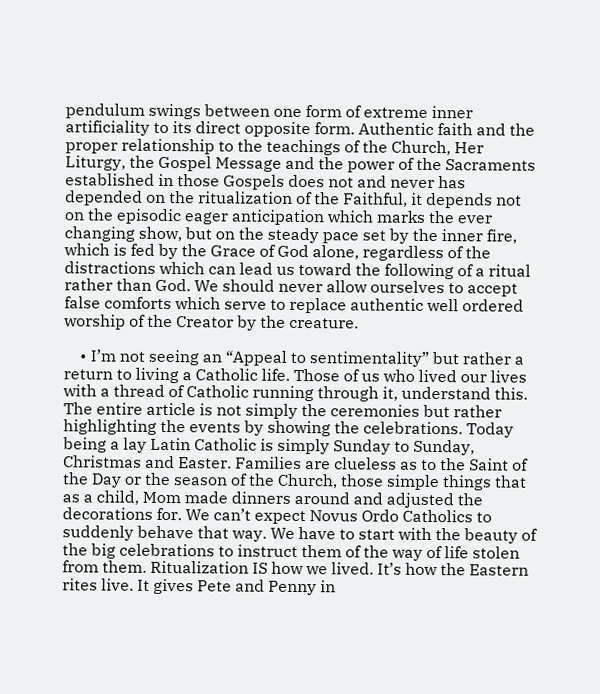pendulum swings between one form of extreme inner artificiality to its direct opposite form. Authentic faith and the proper relationship to the teachings of the Church, Her Liturgy, the Gospel Message and the power of the Sacraments established in those Gospels does not and never has depended on the ritualization of the Faithful, it depends not on the episodic eager anticipation which marks the ever changing show, but on the steady pace set by the inner fire, which is fed by the Grace of God alone, regardless of the distractions which can lead us toward the following of a ritual rather than God. We should never allow ourselves to accept false comforts which serve to replace authentic well ordered worship of the Creator by the creature.

    • I’m not seeing an “Appeal to sentimentality” but rather a return to living a Catholic life. Those of us who lived our lives with a thread of Catholic running through it, understand this. The entire article is not simply the ceremonies but rather highlighting the events by showing the celebrations. Today being a lay Latin Catholic is simply Sunday to Sunday, Christmas and Easter. Families are clueless as to the Saint of the Day or the season of the Church, those simple things that as a child, Mom made dinners around and adjusted the decorations for. We can’t expect Novus Ordo Catholics to suddenly behave that way. We have to start with the beauty of the big celebrations to instruct them of the way of life stolen from them. Ritualization IS how we lived. It’s how the Eastern rites live. It gives Pete and Penny in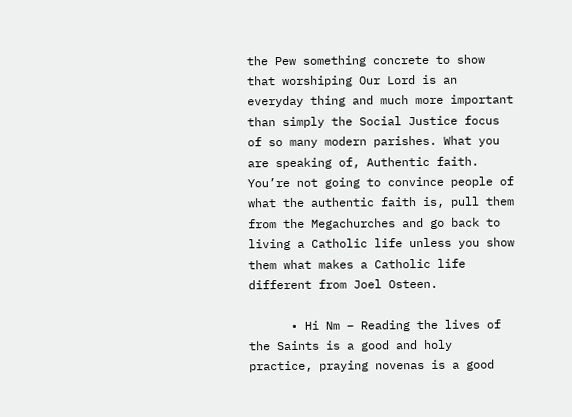the Pew something concrete to show that worshiping Our Lord is an everyday thing and much more important than simply the Social Justice focus of so many modern parishes. What you are speaking of, Authentic faith. You’re not going to convince people of what the authentic faith is, pull them from the Megachurches and go back to living a Catholic life unless you show them what makes a Catholic life different from Joel Osteen.

      • Hi Nm – Reading the lives of the Saints is a good and holy practice, praying novenas is a good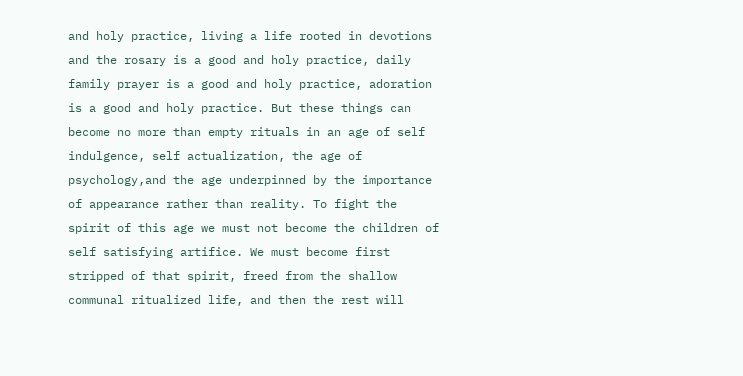and holy practice, living a life rooted in devotions and the rosary is a good and holy practice, daily family prayer is a good and holy practice, adoration is a good and holy practice. But these things can become no more than empty rituals in an age of self indulgence, self actualization, the age of psychology,and the age underpinned by the importance of appearance rather than reality. To fight the spirit of this age we must not become the children of self satisfying artifice. We must become first stripped of that spirit, freed from the shallow communal ritualized life, and then the rest will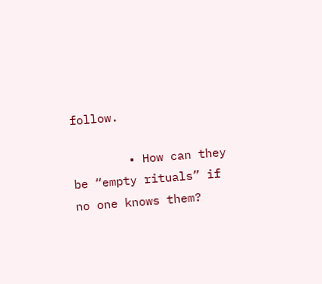follow.

        • How can they be “empty rituals” if no one knows them?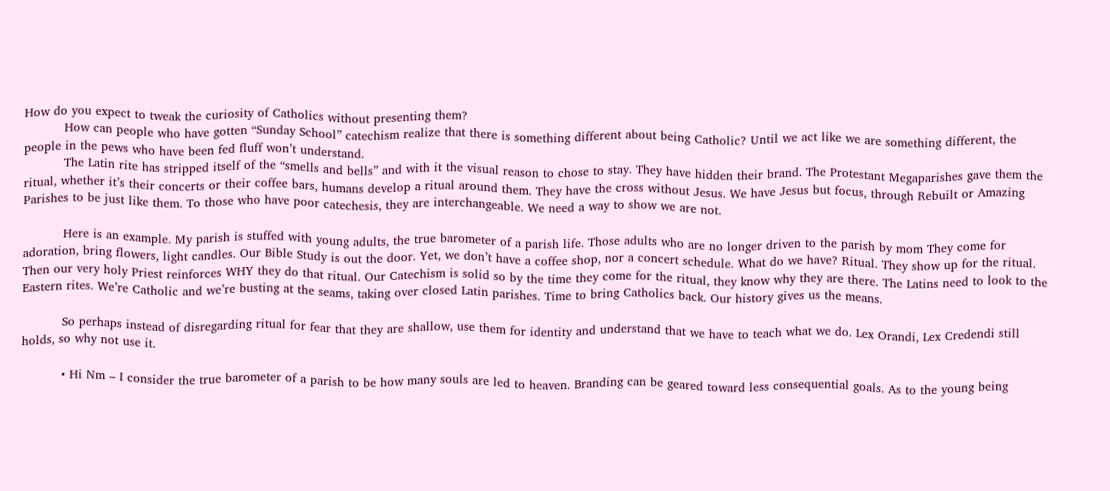How do you expect to tweak the curiosity of Catholics without presenting them?
          How can people who have gotten “Sunday School” catechism realize that there is something different about being Catholic? Until we act like we are something different, the people in the pews who have been fed fluff won’t understand.
          The Latin rite has stripped itself of the “smells and bells” and with it the visual reason to chose to stay. They have hidden their brand. The Protestant Megaparishes gave them the ritual, whether it’s their concerts or their coffee bars, humans develop a ritual around them. They have the cross without Jesus. We have Jesus but focus, through Rebuilt or Amazing Parishes to be just like them. To those who have poor catechesis, they are interchangeable. We need a way to show we are not.

          Here is an example. My parish is stuffed with young adults, the true barometer of a parish life. Those adults who are no longer driven to the parish by mom They come for adoration, bring flowers, light candles. Our Bible Study is out the door. Yet, we don’t have a coffee shop, nor a concert schedule. What do we have? Ritual. They show up for the ritual. Then our very holy Priest reinforces WHY they do that ritual. Our Catechism is solid so by the time they come for the ritual, they know why they are there. The Latins need to look to the Eastern rites. We’re Catholic and we’re busting at the seams, taking over closed Latin parishes. Time to bring Catholics back. Our history gives us the means.

          So perhaps instead of disregarding ritual for fear that they are shallow, use them for identity and understand that we have to teach what we do. Lex Orandi, Lex Credendi still holds, so why not use it.

          • Hi Nm – I consider the true barometer of a parish to be how many souls are led to heaven. Branding can be geared toward less consequential goals. As to the young being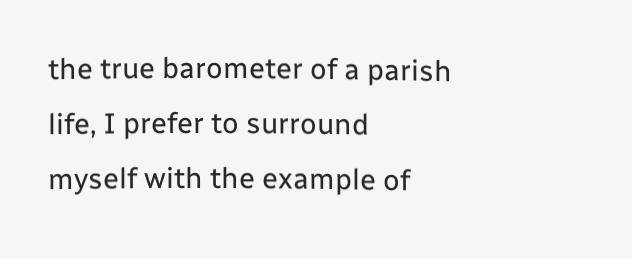the true barometer of a parish life, I prefer to surround myself with the example of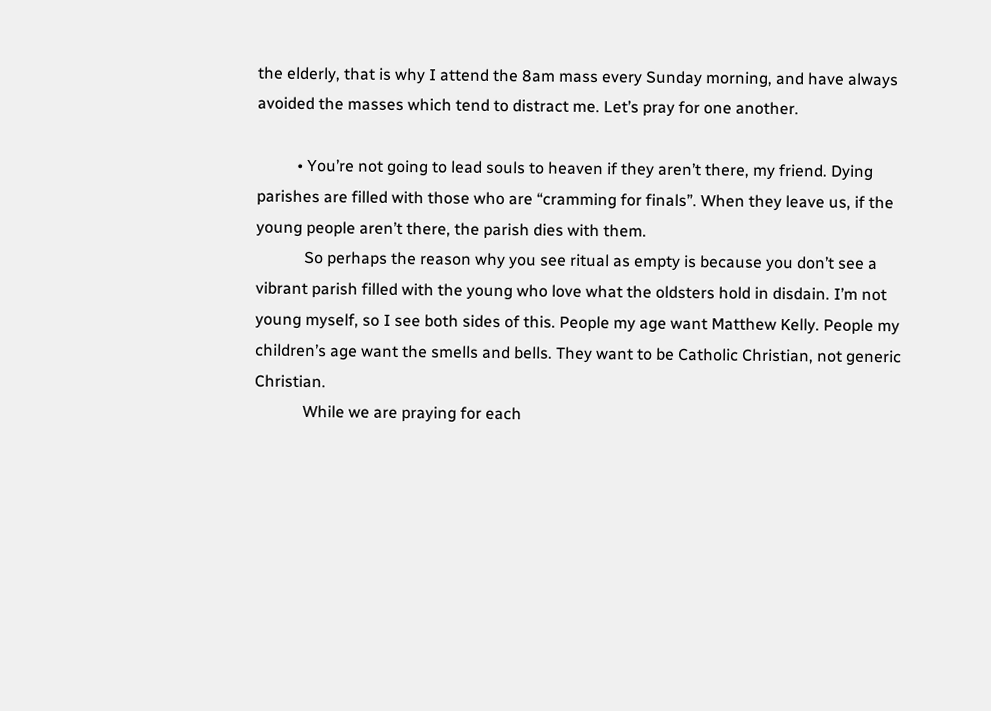the elderly, that is why I attend the 8am mass every Sunday morning, and have always avoided the masses which tend to distract me. Let’s pray for one another.

          • You’re not going to lead souls to heaven if they aren’t there, my friend. Dying parishes are filled with those who are “cramming for finals”. When they leave us, if the young people aren’t there, the parish dies with them.
            So perhaps the reason why you see ritual as empty is because you don’t see a vibrant parish filled with the young who love what the oldsters hold in disdain. I’m not young myself, so I see both sides of this. People my age want Matthew Kelly. People my children’s age want the smells and bells. They want to be Catholic Christian, not generic Christian.
            While we are praying for each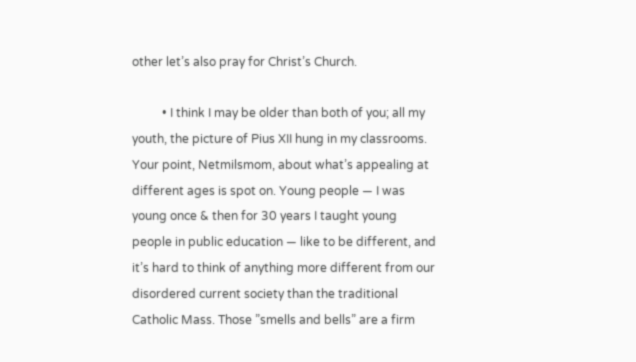other let’s also pray for Christ’s Church.

          • I think I may be older than both of you; all my youth, the picture of Pius XII hung in my classrooms. Your point, Netmilsmom, about what’s appealing at different ages is spot on. Young people — I was young once & then for 30 years I taught young people in public education — like to be different, and it’s hard to think of anything more different from our disordered current society than the traditional Catholic Mass. Those ”smells and bells” are a firm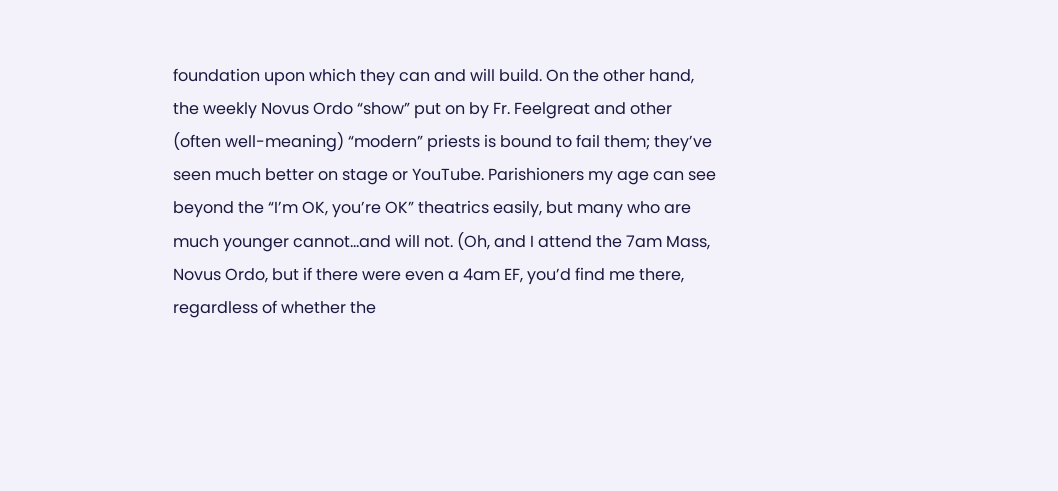foundation upon which they can and will build. On the other hand, the weekly Novus Ordo “show” put on by Fr. Feelgreat and other (often well-meaning) “modern” priests is bound to fail them; they’ve seen much better on stage or YouTube. Parishioners my age can see beyond the “I’m OK, you’re OK” theatrics easily, but many who are much younger cannot…and will not. (Oh, and I attend the 7am Mass, Novus Ordo, but if there were even a 4am EF, you’d find me there, regardless of whether the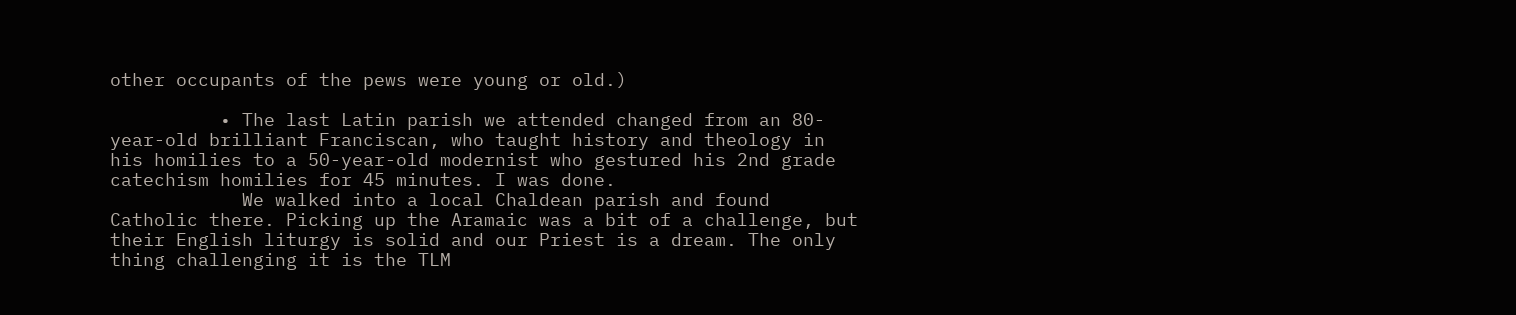other occupants of the pews were young or old.)

          • The last Latin parish we attended changed from an 80-year-old brilliant Franciscan, who taught history and theology in his homilies to a 50-year-old modernist who gestured his 2nd grade catechism homilies for 45 minutes. I was done.
            We walked into a local Chaldean parish and found Catholic there. Picking up the Aramaic was a bit of a challenge, but their English liturgy is solid and our Priest is a dream. The only thing challenging it is the TLM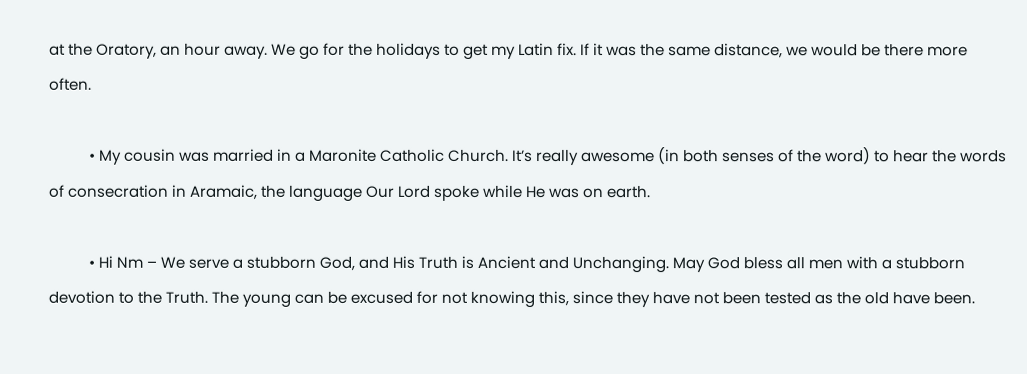at the Oratory, an hour away. We go for the holidays to get my Latin fix. If it was the same distance, we would be there more often.

          • My cousin was married in a Maronite Catholic Church. It’s really awesome (in both senses of the word) to hear the words of consecration in Aramaic, the language Our Lord spoke while He was on earth.

          • Hi Nm – We serve a stubborn God, and His Truth is Ancient and Unchanging. May God bless all men with a stubborn devotion to the Truth. The young can be excused for not knowing this, since they have not been tested as the old have been.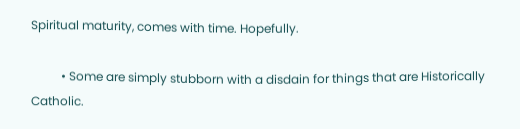Spiritual maturity, comes with time. Hopefully.

          • Some are simply stubborn with a disdain for things that are Historically Catholic.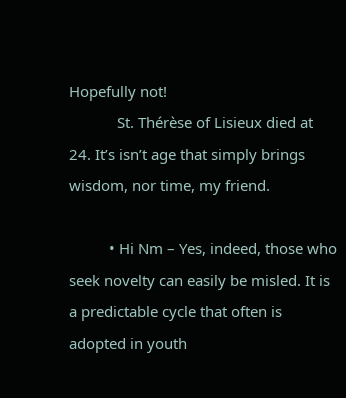Hopefully not!
            St. Thérèse of Lisieux died at 24. It’s isn’t age that simply brings wisdom, nor time, my friend.

          • Hi Nm – Yes, indeed, those who seek novelty can easily be misled. It is a predictable cycle that often is adopted in youth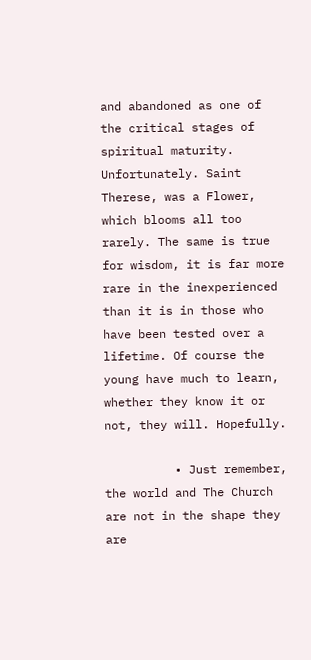and abandoned as one of the critical stages of spiritual maturity. Unfortunately. Saint Therese, was a Flower, which blooms all too rarely. The same is true for wisdom, it is far more rare in the inexperienced than it is in those who have been tested over a lifetime. Of course the young have much to learn, whether they know it or not, they will. Hopefully.

          • Just remember, the world and The Church are not in the shape they are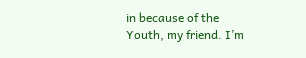in because of the Youth, my friend. I’m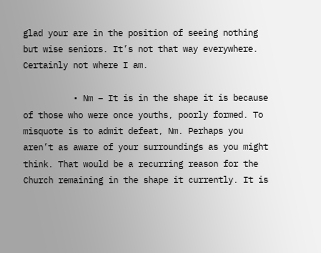glad your are in the position of seeing nothing but wise seniors. It’s not that way everywhere. Certainly not where I am.

          • Nm – It is in the shape it is because of those who were once youths, poorly formed. To misquote is to admit defeat, Nm. Perhaps you aren’t as aware of your surroundings as you might think. That would be a recurring reason for the Church remaining in the shape it currently. It is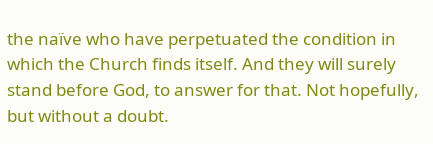the naïve who have perpetuated the condition in which the Church finds itself. And they will surely stand before God, to answer for that. Not hopefully, but without a doubt.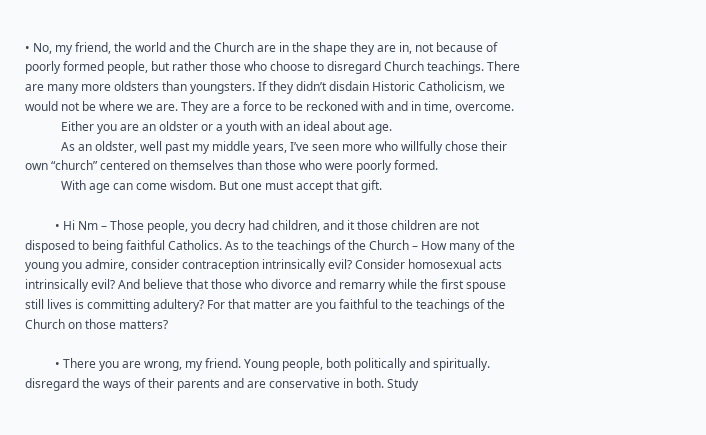• No, my friend, the world and the Church are in the shape they are in, not because of poorly formed people, but rather those who choose to disregard Church teachings. There are many more oldsters than youngsters. If they didn’t disdain Historic Catholicism, we would not be where we are. They are a force to be reckoned with and in time, overcome.
            Either you are an oldster or a youth with an ideal about age.
            As an oldster, well past my middle years, I’ve seen more who willfully chose their own “church” centered on themselves than those who were poorly formed.
            With age can come wisdom. But one must accept that gift.

          • Hi Nm – Those people, you decry had children, and it those children are not disposed to being faithful Catholics. As to the teachings of the Church – How many of the young you admire, consider contraception intrinsically evil? Consider homosexual acts intrinsically evil? And believe that those who divorce and remarry while the first spouse still lives is committing adultery? For that matter are you faithful to the teachings of the Church on those matters?

          • There you are wrong, my friend. Young people, both politically and spiritually. disregard the ways of their parents and are conservative in both. Study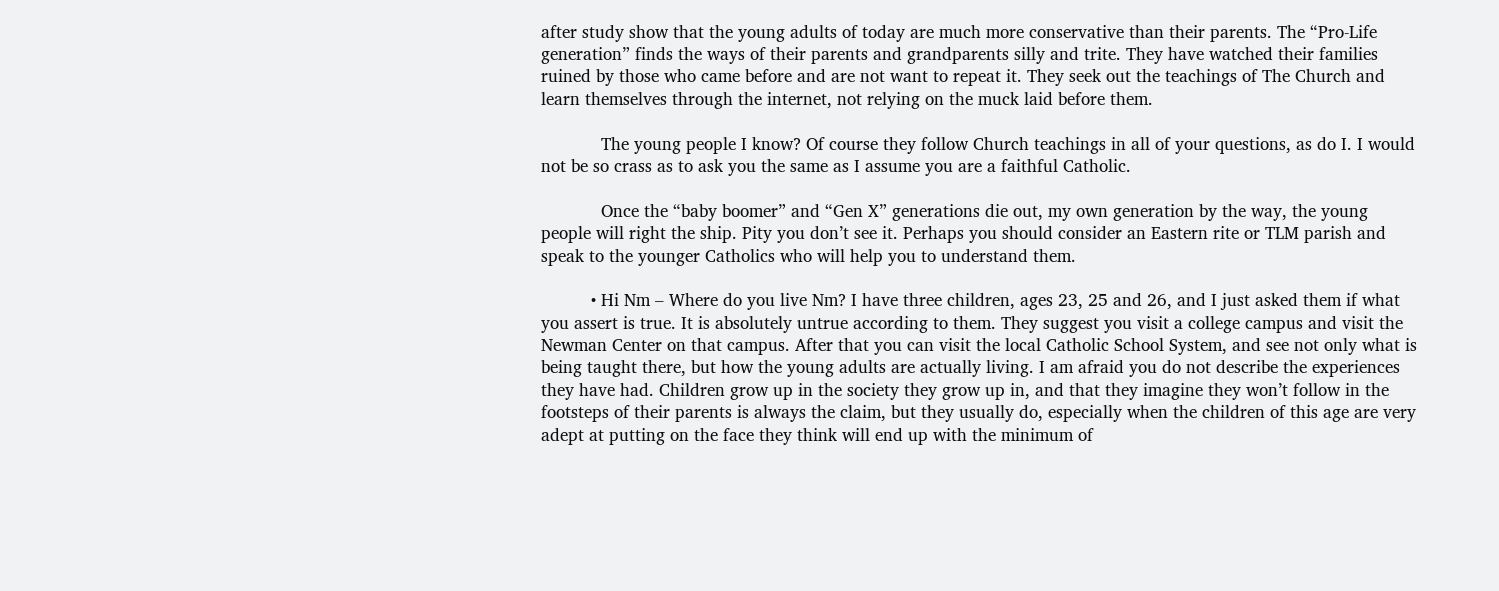after study show that the young adults of today are much more conservative than their parents. The “Pro-Life generation” finds the ways of their parents and grandparents silly and trite. They have watched their families ruined by those who came before and are not want to repeat it. They seek out the teachings of The Church and learn themselves through the internet, not relying on the muck laid before them.

            The young people I know? Of course they follow Church teachings in all of your questions, as do I. I would not be so crass as to ask you the same as I assume you are a faithful Catholic.

            Once the “baby boomer” and “Gen X” generations die out, my own generation by the way, the young people will right the ship. Pity you don’t see it. Perhaps you should consider an Eastern rite or TLM parish and speak to the younger Catholics who will help you to understand them.

          • Hi Nm – Where do you live Nm? I have three children, ages 23, 25 and 26, and I just asked them if what you assert is true. It is absolutely untrue according to them. They suggest you visit a college campus and visit the Newman Center on that campus. After that you can visit the local Catholic School System, and see not only what is being taught there, but how the young adults are actually living. I am afraid you do not describe the experiences they have had. Children grow up in the society they grow up in, and that they imagine they won’t follow in the footsteps of their parents is always the claim, but they usually do, especially when the children of this age are very adept at putting on the face they think will end up with the minimum of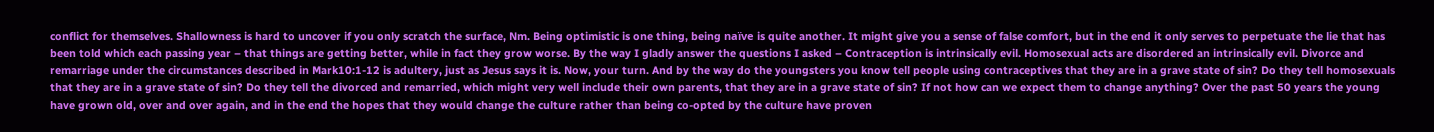conflict for themselves. Shallowness is hard to uncover if you only scratch the surface, Nm. Being optimistic is one thing, being naïve is quite another. It might give you a sense of false comfort, but in the end it only serves to perpetuate the lie that has been told which each passing year – that things are getting better, while in fact they grow worse. By the way I gladly answer the questions I asked – Contraception is intrinsically evil. Homosexual acts are disordered an intrinsically evil. Divorce and remarriage under the circumstances described in Mark10:1-12 is adultery, just as Jesus says it is. Now, your turn. And by the way do the youngsters you know tell people using contraceptives that they are in a grave state of sin? Do they tell homosexuals that they are in a grave state of sin? Do they tell the divorced and remarried, which might very well include their own parents, that they are in a grave state of sin? If not how can we expect them to change anything? Over the past 50 years the young have grown old, over and over again, and in the end the hopes that they would change the culture rather than being co-opted by the culture have proven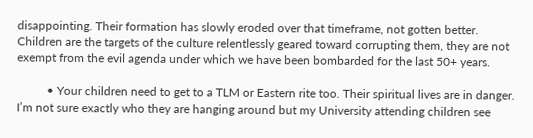disappointing. Their formation has slowly eroded over that timeframe, not gotten better. Children are the targets of the culture relentlessly geared toward corrupting them, they are not exempt from the evil agenda under which we have been bombarded for the last 50+ years.

          • Your children need to get to a TLM or Eastern rite too. Their spiritual lives are in danger. I’m not sure exactly who they are hanging around but my University attending children see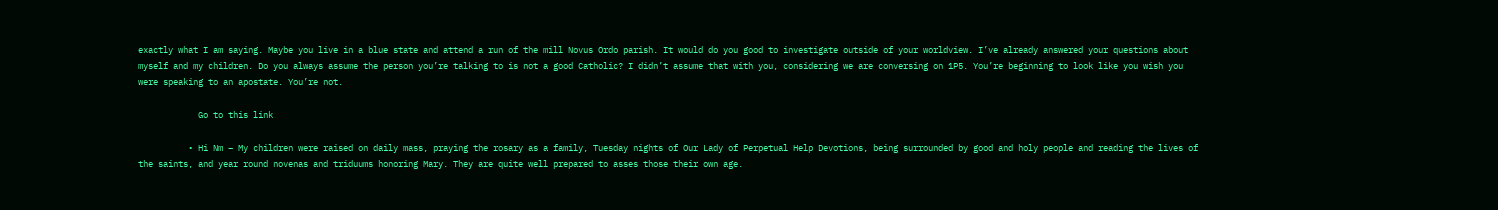exactly what I am saying. Maybe you live in a blue state and attend a run of the mill Novus Ordo parish. It would do you good to investigate outside of your worldview. I’ve already answered your questions about myself and my children. Do you always assume the person you’re talking to is not a good Catholic? I didn’t assume that with you, considering we are conversing on 1P5. You’re beginning to look like you wish you were speaking to an apostate. You’re not.

            Go to this link

          • Hi Nm – My children were raised on daily mass, praying the rosary as a family, Tuesday nights of Our Lady of Perpetual Help Devotions, being surrounded by good and holy people and reading the lives of the saints, and year round novenas and triduums honoring Mary. They are quite well prepared to asses those their own age.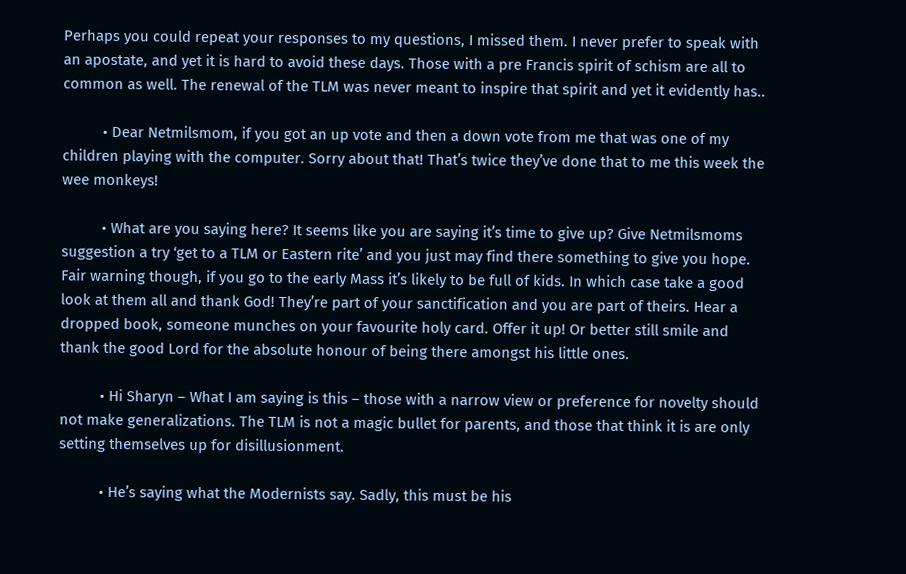Perhaps you could repeat your responses to my questions, I missed them. I never prefer to speak with an apostate, and yet it is hard to avoid these days. Those with a pre Francis spirit of schism are all to common as well. The renewal of the TLM was never meant to inspire that spirit and yet it evidently has..

          • Dear Netmilsmom, if you got an up vote and then a down vote from me that was one of my children playing with the computer. Sorry about that! That’s twice they’ve done that to me this week the wee monkeys!

          • What are you saying here? It seems like you are saying it’s time to give up? Give Netmilsmoms suggestion a try ‘get to a TLM or Eastern rite’ and you just may find there something to give you hope. Fair warning though, if you go to the early Mass it’s likely to be full of kids. In which case take a good look at them all and thank God! They’re part of your sanctification and you are part of theirs. Hear a dropped book, someone munches on your favourite holy card. Offer it up! Or better still smile and thank the good Lord for the absolute honour of being there amongst his little ones.

          • Hi Sharyn – What I am saying is this – those with a narrow view or preference for novelty should not make generalizations. The TLM is not a magic bullet for parents, and those that think it is are only setting themselves up for disillusionment.

          • He’s saying what the Modernists say. Sadly, this must be his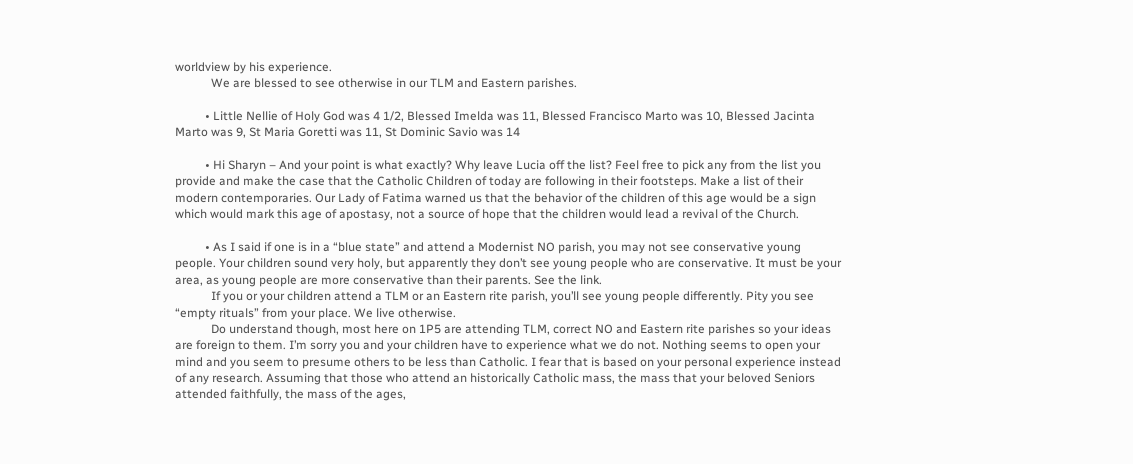worldview by his experience.
            We are blessed to see otherwise in our TLM and Eastern parishes.

          • Little Nellie of Holy God was 4 1/2, Blessed Imelda was 11, Blessed Francisco Marto was 10, Blessed Jacinta Marto was 9, St Maria Goretti was 11, St Dominic Savio was 14

          • Hi Sharyn – And your point is what exactly? Why leave Lucia off the list? Feel free to pick any from the list you provide and make the case that the Catholic Children of today are following in their footsteps. Make a list of their modern contemporaries. Our Lady of Fatima warned us that the behavior of the children of this age would be a sign which would mark this age of apostasy, not a source of hope that the children would lead a revival of the Church.

          • As I said if one is in a “blue state” and attend a Modernist NO parish, you may not see conservative young people. Your children sound very holy, but apparently they don’t see young people who are conservative. It must be your area, as young people are more conservative than their parents. See the link.
            If you or your children attend a TLM or an Eastern rite parish, you’ll see young people differently. Pity you see “empty rituals” from your place. We live otherwise.
            Do understand though, most here on 1P5 are attending TLM, correct NO and Eastern rite parishes so your ideas are foreign to them. I’m sorry you and your children have to experience what we do not. Nothing seems to open your mind and you seem to presume others to be less than Catholic. I fear that is based on your personal experience instead of any research. Assuming that those who attend an historically Catholic mass, the mass that your beloved Seniors attended faithfully, the mass of the ages,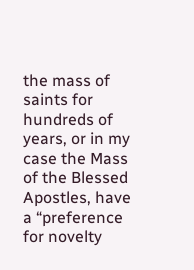the mass of saints for hundreds of years, or in my case the Mass of the Blessed Apostles, have a “preference for novelty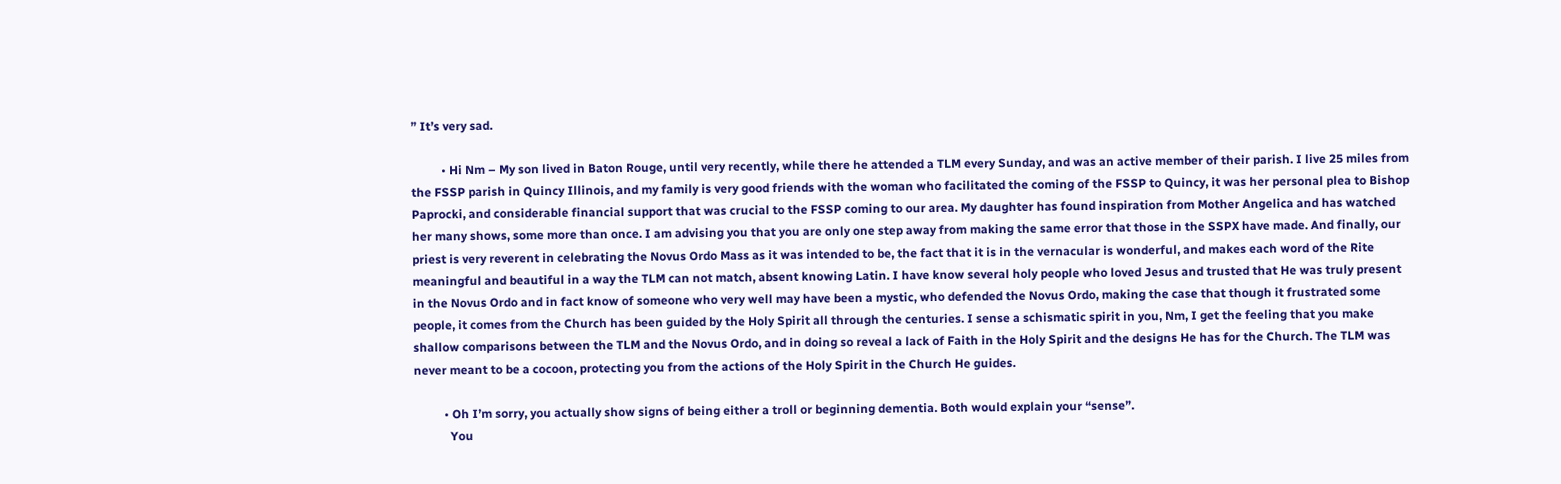” It’s very sad.

          • Hi Nm – My son lived in Baton Rouge, until very recently, while there he attended a TLM every Sunday, and was an active member of their parish. I live 25 miles from the FSSP parish in Quincy Illinois, and my family is very good friends with the woman who facilitated the coming of the FSSP to Quincy, it was her personal plea to Bishop Paprocki, and considerable financial support that was crucial to the FSSP coming to our area. My daughter has found inspiration from Mother Angelica and has watched her many shows, some more than once. I am advising you that you are only one step away from making the same error that those in the SSPX have made. And finally, our priest is very reverent in celebrating the Novus Ordo Mass as it was intended to be, the fact that it is in the vernacular is wonderful, and makes each word of the Rite meaningful and beautiful in a way the TLM can not match, absent knowing Latin. I have know several holy people who loved Jesus and trusted that He was truly present in the Novus Ordo and in fact know of someone who very well may have been a mystic, who defended the Novus Ordo, making the case that though it frustrated some people, it comes from the Church has been guided by the Holy Spirit all through the centuries. I sense a schismatic spirit in you, Nm, I get the feeling that you make shallow comparisons between the TLM and the Novus Ordo, and in doing so reveal a lack of Faith in the Holy Spirit and the designs He has for the Church. The TLM was never meant to be a cocoon, protecting you from the actions of the Holy Spirit in the Church He guides.

          • Oh I’m sorry, you actually show signs of being either a troll or beginning dementia. Both would explain your “sense”.
            You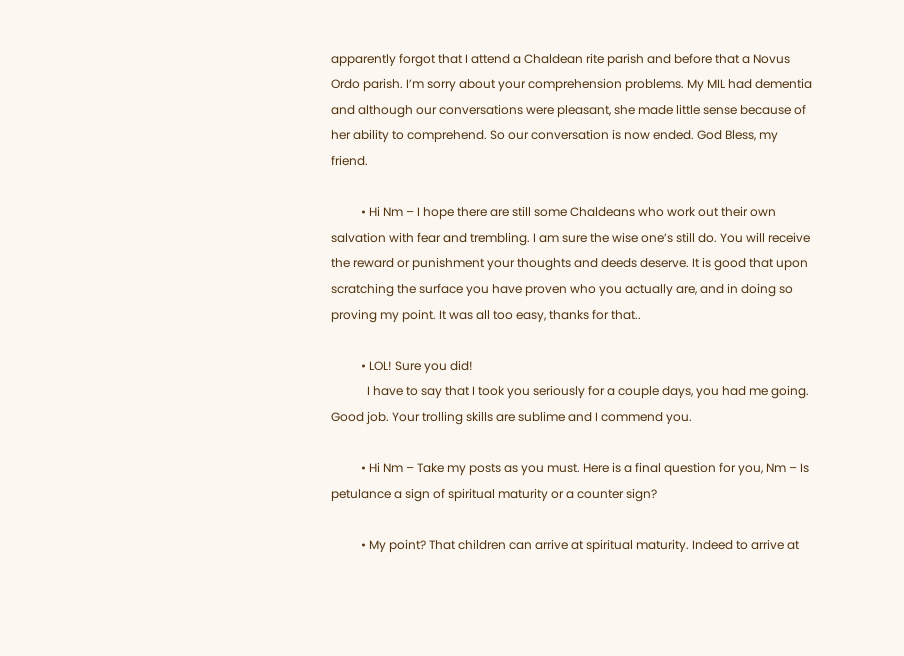apparently forgot that I attend a Chaldean rite parish and before that a Novus Ordo parish. I’m sorry about your comprehension problems. My MIL had dementia and although our conversations were pleasant, she made little sense because of her ability to comprehend. So our conversation is now ended. God Bless, my friend.

          • Hi Nm – I hope there are still some Chaldeans who work out their own salvation with fear and trembling. I am sure the wise one’s still do. You will receive the reward or punishment your thoughts and deeds deserve. It is good that upon scratching the surface you have proven who you actually are, and in doing so proving my point. It was all too easy, thanks for that..

          • LOL! Sure you did!
            I have to say that I took you seriously for a couple days, you had me going. Good job. Your trolling skills are sublime and I commend you.

          • Hi Nm – Take my posts as you must. Here is a final question for you, Nm – Is petulance a sign of spiritual maturity or a counter sign?

          • My point? That children can arrive at spiritual maturity. Indeed to arrive at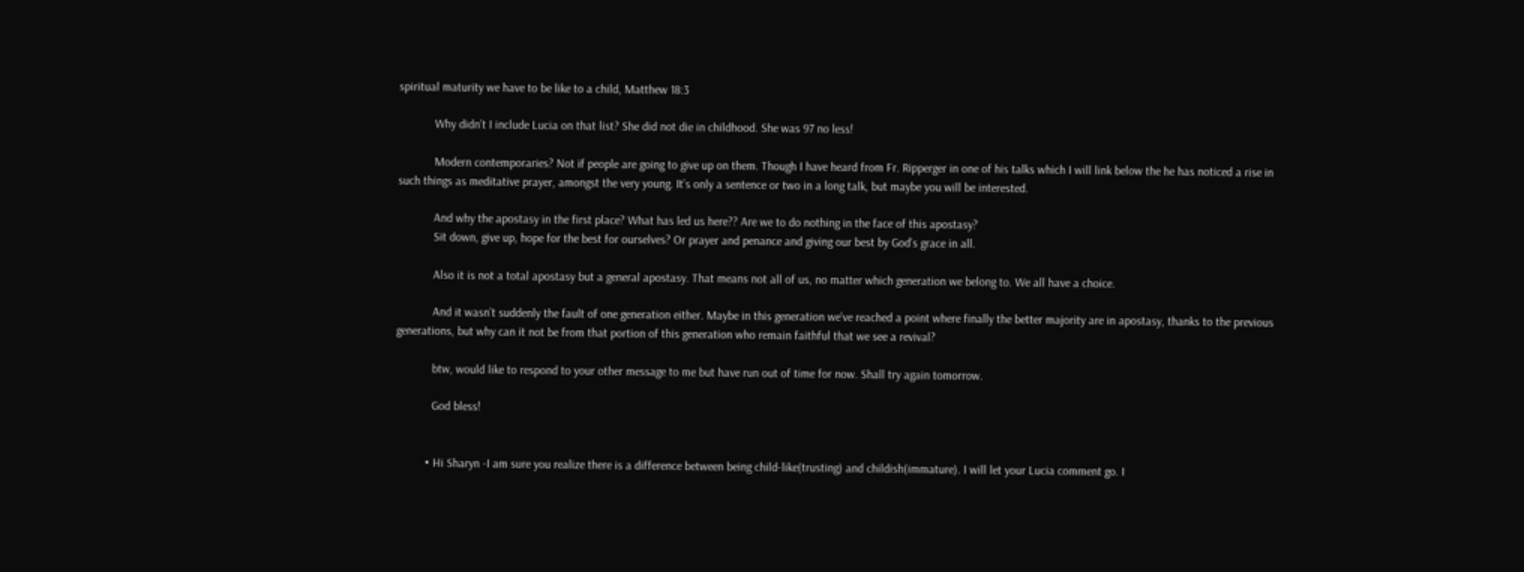spiritual maturity we have to be like to a child, Matthew 18:3

            Why didn’t I include Lucia on that list? She did not die in childhood. She was 97 no less!

            Modern contemporaries? Not if people are going to give up on them. Though I have heard from Fr. Ripperger in one of his talks which I will link below the he has noticed a rise in such things as meditative prayer, amongst the very young. It’s only a sentence or two in a long talk, but maybe you will be interested.

            And why the apostasy in the first place? What has led us here?? Are we to do nothing in the face of this apostasy?
            Sit down, give up, hope for the best for ourselves? Or prayer and penance and giving our best by God’s grace in all.

            Also it is not a total apostasy but a general apostasy. That means not all of us, no matter which generation we belong to. We all have a choice.

            And it wasn’t suddenly the fault of one generation either. Maybe in this generation we’ve reached a point where finally the better majority are in apostasy, thanks to the previous generations, but why can it not be from that portion of this generation who remain faithful that we see a revival?

            btw, would like to respond to your other message to me but have run out of time for now. Shall try again tomorrow.

            God bless!


          • Hi Sharyn -I am sure you realize there is a difference between being child-like(trusting) and childish(immature). I will let your Lucia comment go. I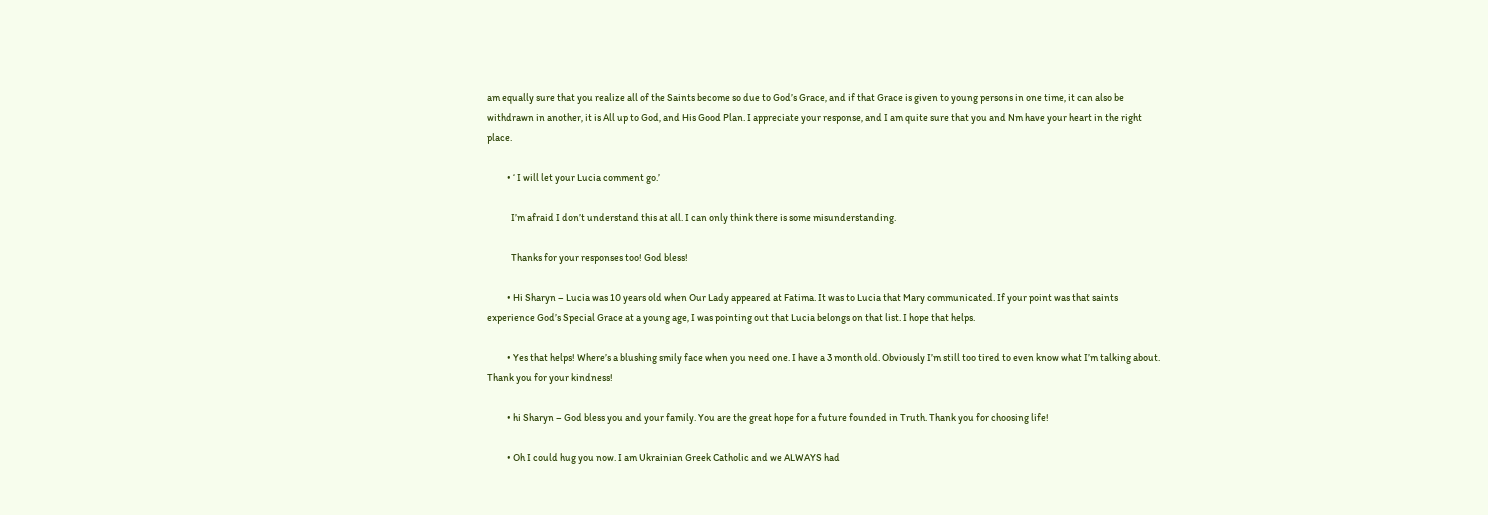am equally sure that you realize all of the Saints become so due to God’s Grace, and if that Grace is given to young persons in one time, it can also be withdrawn in another, it is All up to God, and His Good Plan. I appreciate your response, and I am quite sure that you and Nm have your heart in the right place.

          • ‘ I will let your Lucia comment go.’

            I’m afraid I don’t understand this at all. I can only think there is some misunderstanding.

            Thanks for your responses too! God bless!

          • Hi Sharyn – Lucia was 10 years old when Our Lady appeared at Fatima. It was to Lucia that Mary communicated. If your point was that saints experience God’s Special Grace at a young age, I was pointing out that Lucia belongs on that list. I hope that helps.

          • Yes that helps! Where’s a blushing smily face when you need one. I have a 3 month old. Obviously I’m still too tired to even know what I’m talking about. Thank you for your kindness!

          • hi Sharyn – God bless you and your family. You are the great hope for a future founded in Truth. Thank you for choosing life!

          • Oh I could hug you now. I am Ukrainian Greek Catholic and we ALWAYS had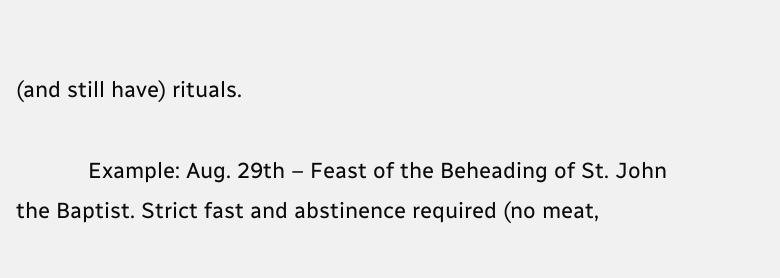(and still have) rituals.

            Example: Aug. 29th – Feast of the Beheading of St. John the Baptist. Strict fast and abstinence required (no meat,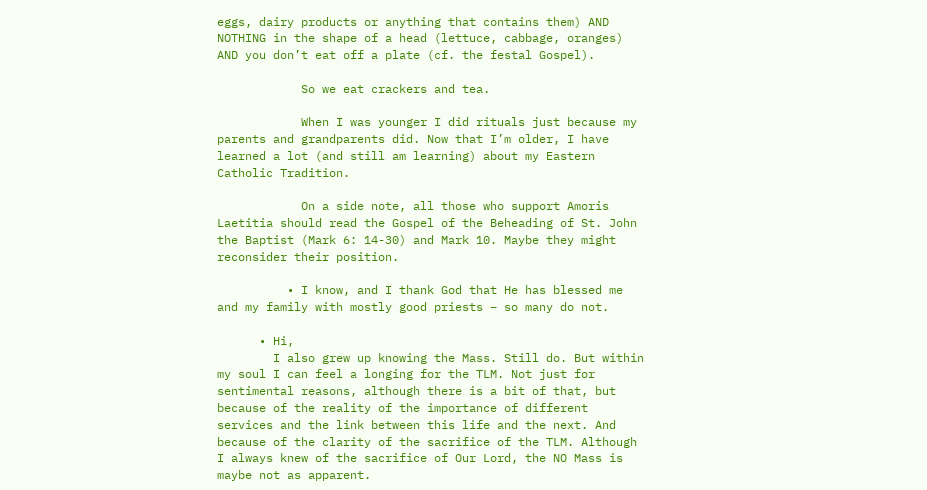eggs, dairy products or anything that contains them) AND NOTHING in the shape of a head (lettuce, cabbage, oranges) AND you don’t eat off a plate (cf. the festal Gospel).

            So we eat crackers and tea.

            When I was younger I did rituals just because my parents and grandparents did. Now that I’m older, I have learned a lot (and still am learning) about my Eastern Catholic Tradition.

            On a side note, all those who support Amoris Laetitia should read the Gospel of the Beheading of St. John the Baptist (Mark 6: 14-30) and Mark 10. Maybe they might reconsider their position.

          • I know, and I thank God that He has blessed me and my family with mostly good priests – so many do not.

      • Hi,
        I also grew up knowing the Mass. Still do. But within my soul I can feel a longing for the TLM. Not just for sentimental reasons, although there is a bit of that, but because of the reality of the importance of different services and the link between this life and the next. And because of the clarity of the sacrifice of the TLM. Although I always knew of the sacrifice of Our Lord, the NO Mass is maybe not as apparent.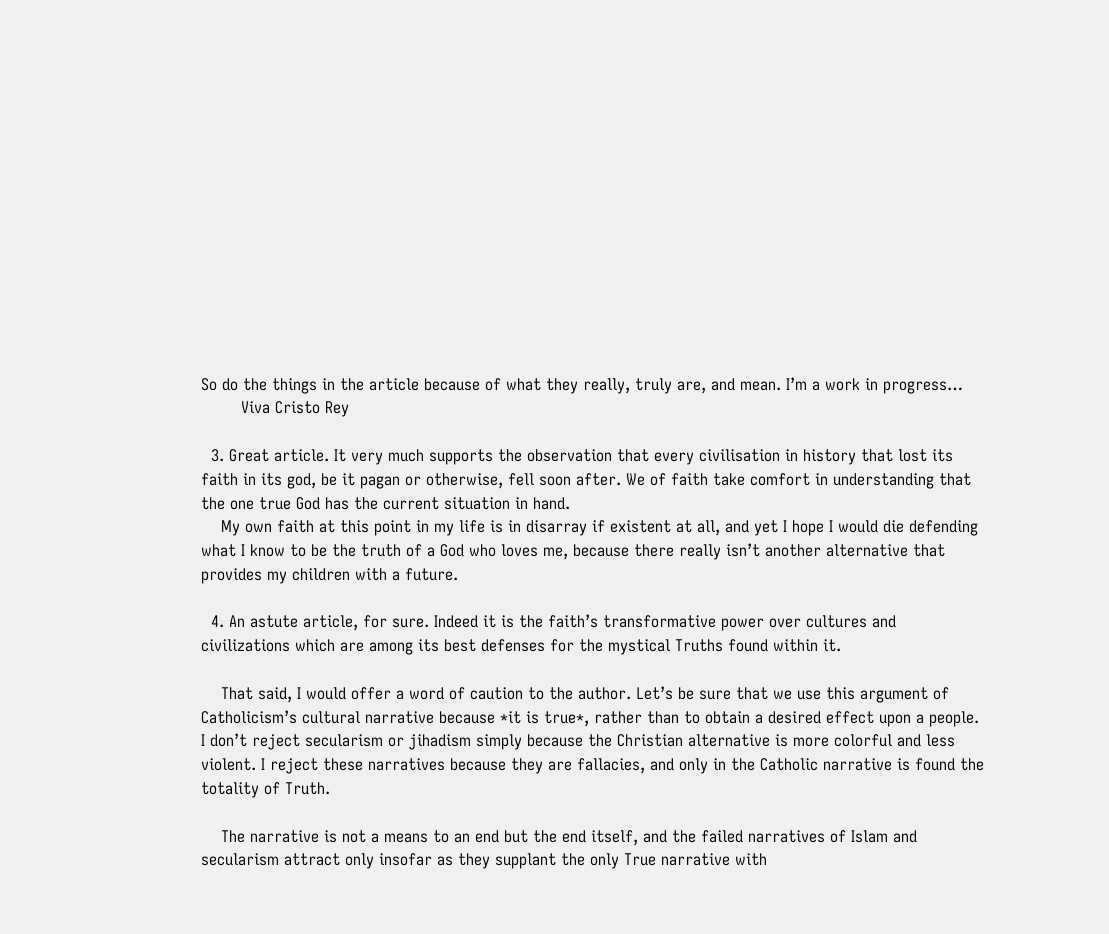So do the things in the article because of what they really, truly are, and mean. I’m a work in progress…
        Viva Cristo Rey

  3. Great article. It very much supports the observation that every civilisation in history that lost its faith in its god, be it pagan or otherwise, fell soon after. We of faith take comfort in understanding that the one true God has the current situation in hand.
    My own faith at this point in my life is in disarray if existent at all, and yet I hope I would die defending what I know to be the truth of a God who loves me, because there really isn’t another alternative that provides my children with a future.

  4. An astute article, for sure. Indeed it is the faith’s transformative power over cultures and civilizations which are among its best defenses for the mystical Truths found within it.

    That said, I would offer a word of caution to the author. Let’s be sure that we use this argument of Catholicism’s cultural narrative because *it is true*, rather than to obtain a desired effect upon a people. I don’t reject secularism or jihadism simply because the Christian alternative is more colorful and less violent. I reject these narratives because they are fallacies, and only in the Catholic narrative is found the totality of Truth.

    The narrative is not a means to an end but the end itself, and the failed narratives of Islam and secularism attract only insofar as they supplant the only True narrative with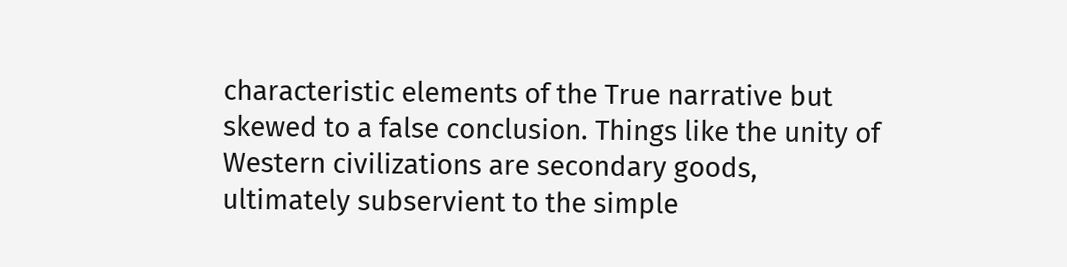characteristic elements of the True narrative but skewed to a false conclusion. Things like the unity of Western civilizations are secondary goods, ultimately subservient to the simple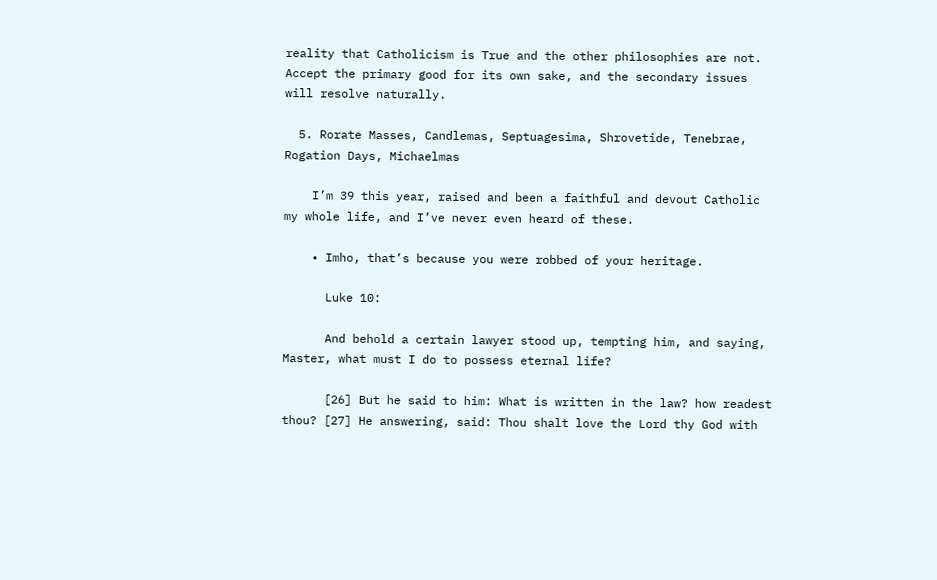reality that Catholicism is True and the other philosophies are not. Accept the primary good for its own sake, and the secondary issues will resolve naturally.

  5. Rorate Masses, Candlemas, Septuagesima, Shrovetide, Tenebrae, Rogation Days, Michaelmas

    I’m 39 this year, raised and been a faithful and devout Catholic my whole life, and I’ve never even heard of these.

    • Imho, that’s because you were robbed of your heritage.

      Luke 10:

      And behold a certain lawyer stood up, tempting him, and saying, Master, what must I do to possess eternal life?

      [26] But he said to him: What is written in the law? how readest thou? [27] He answering, said: Thou shalt love the Lord thy God with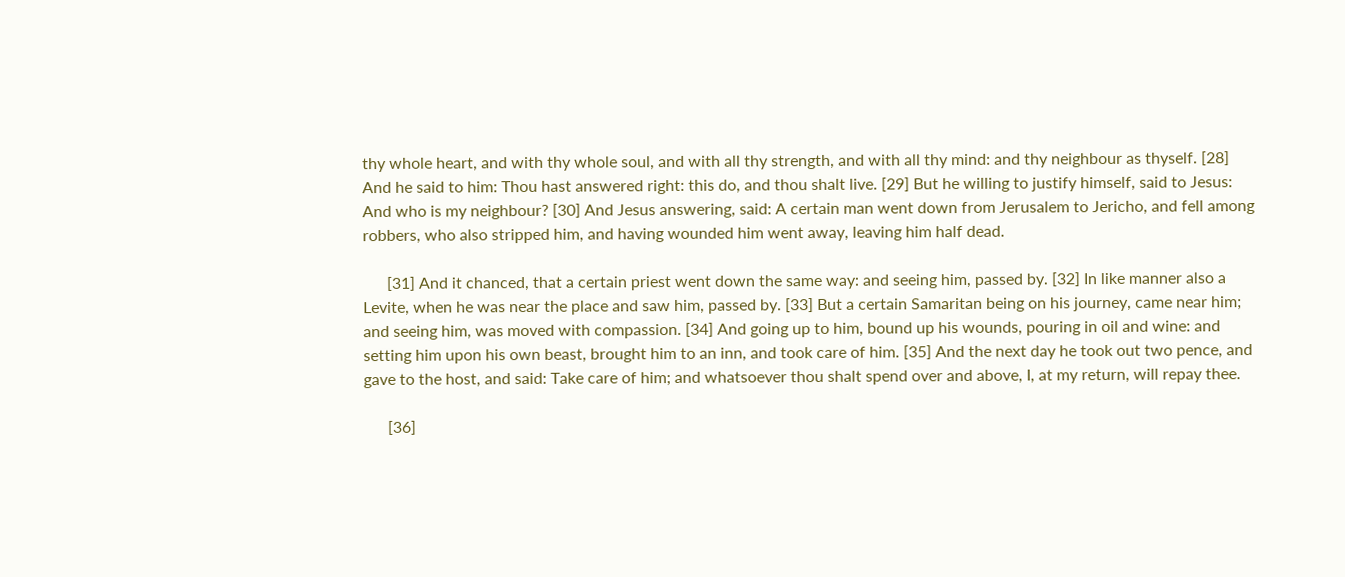thy whole heart, and with thy whole soul, and with all thy strength, and with all thy mind: and thy neighbour as thyself. [28] And he said to him: Thou hast answered right: this do, and thou shalt live. [29] But he willing to justify himself, said to Jesus: And who is my neighbour? [30] And Jesus answering, said: A certain man went down from Jerusalem to Jericho, and fell among robbers, who also stripped him, and having wounded him went away, leaving him half dead.

      [31] And it chanced, that a certain priest went down the same way: and seeing him, passed by. [32] In like manner also a Levite, when he was near the place and saw him, passed by. [33] But a certain Samaritan being on his journey, came near him; and seeing him, was moved with compassion. [34] And going up to him, bound up his wounds, pouring in oil and wine: and setting him upon his own beast, brought him to an inn, and took care of him. [35] And the next day he took out two pence, and gave to the host, and said: Take care of him; and whatsoever thou shalt spend over and above, I, at my return, will repay thee.

      [36]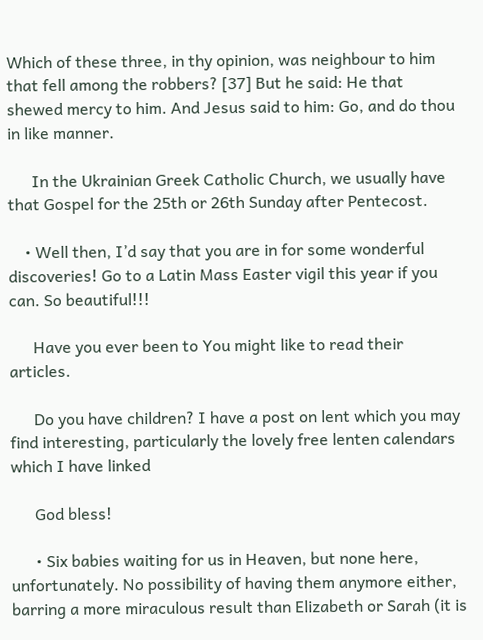Which of these three, in thy opinion, was neighbour to him that fell among the robbers? [37] But he said: He that shewed mercy to him. And Jesus said to him: Go, and do thou in like manner.

      In the Ukrainian Greek Catholic Church, we usually have that Gospel for the 25th or 26th Sunday after Pentecost.

    • Well then, I’d say that you are in for some wonderful discoveries! Go to a Latin Mass Easter vigil this year if you can. So beautiful!!!

      Have you ever been to You might like to read their articles.

      Do you have children? I have a post on lent which you may find interesting, particularly the lovely free lenten calendars which I have linked

      God bless!

      • Six babies waiting for us in Heaven, but none here, unfortunately. No possibility of having them anymore either, barring a more miraculous result than Elizabeth or Sarah (it is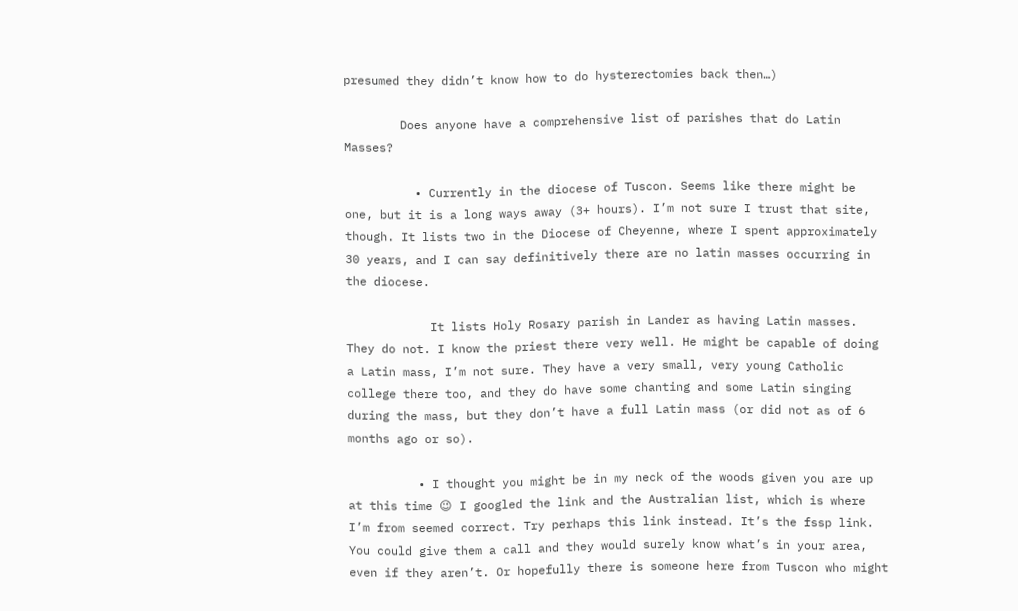presumed they didn’t know how to do hysterectomies back then…)

        Does anyone have a comprehensive list of parishes that do Latin Masses?

          • Currently in the diocese of Tuscon. Seems like there might be one, but it is a long ways away (3+ hours). I’m not sure I trust that site, though. It lists two in the Diocese of Cheyenne, where I spent approximately 30 years, and I can say definitively there are no latin masses occurring in the diocese.

            It lists Holy Rosary parish in Lander as having Latin masses. They do not. I know the priest there very well. He might be capable of doing a Latin mass, I’m not sure. They have a very small, very young Catholic college there too, and they do have some chanting and some Latin singing during the mass, but they don’t have a full Latin mass (or did not as of 6 months ago or so).

          • I thought you might be in my neck of the woods given you are up at this time 😉 I googled the link and the Australian list, which is where I’m from seemed correct. Try perhaps this link instead. It’s the fssp link. You could give them a call and they would surely know what’s in your area, even if they aren’t. Or hopefully there is someone here from Tuscon who might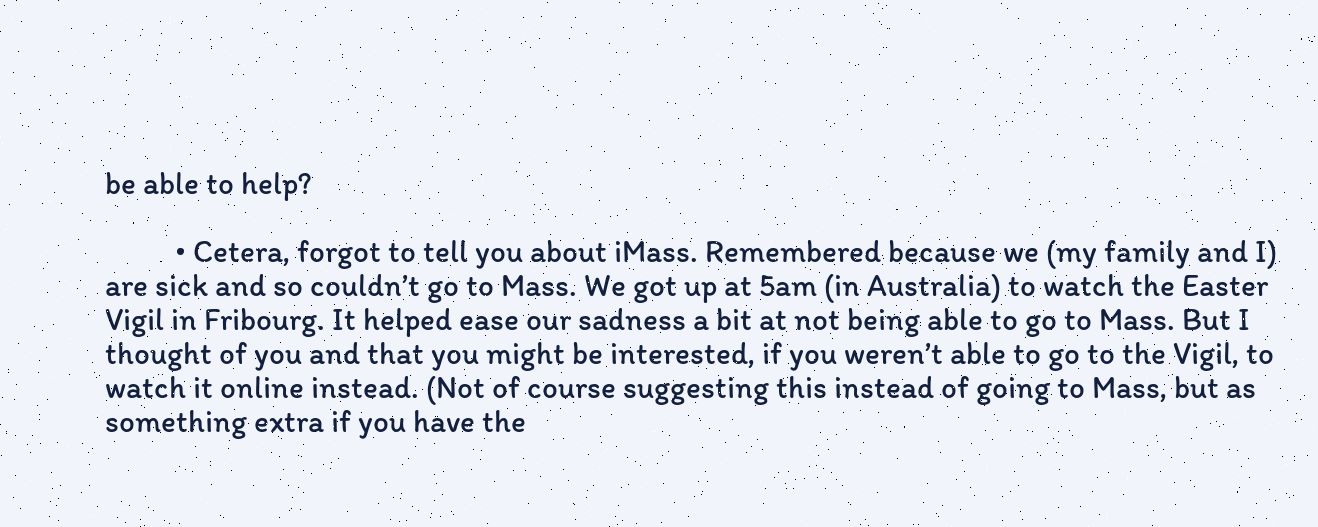be able to help?

          • Cetera, forgot to tell you about iMass. Remembered because we (my family and I) are sick and so couldn’t go to Mass. We got up at 5am (in Australia) to watch the Easter Vigil in Fribourg. It helped ease our sadness a bit at not being able to go to Mass. But I thought of you and that you might be interested, if you weren’t able to go to the Vigil, to watch it online instead. (Not of course suggesting this instead of going to Mass, but as something extra if you have the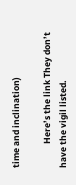time and inclination)

            Here’s the link They don’t have the vigil listed.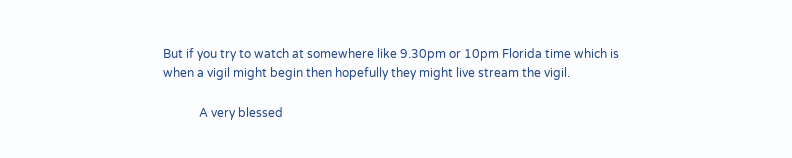But if you try to watch at somewhere like 9.30pm or 10pm Florida time which is when a vigil might begin then hopefully they might live stream the vigil.

            A very blessed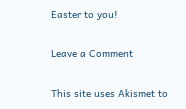Easter to you!

Leave a Comment

This site uses Akismet to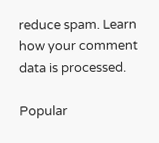reduce spam. Learn how your comment data is processed.

Popular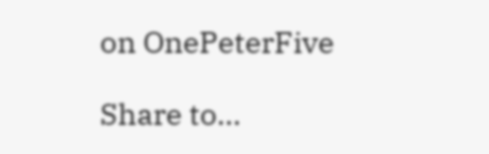on OnePeterFive

Share to...